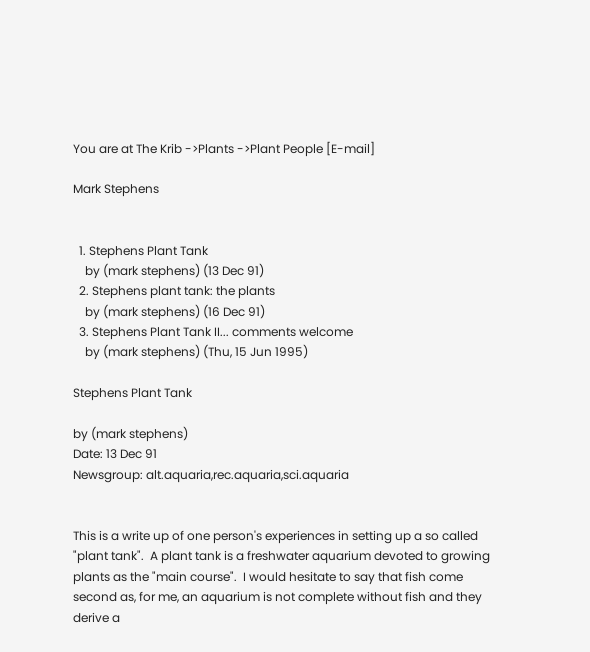You are at The Krib ->Plants ->Plant People [E-mail]

Mark Stephens


  1. Stephens Plant Tank
    by (mark stephens) (13 Dec 91)
  2. Stephens plant tank: the plants
    by (mark stephens) (16 Dec 91)
  3. Stephens Plant Tank II... comments welcome
    by (mark stephens) (Thu, 15 Jun 1995)

Stephens Plant Tank

by (mark stephens)
Date: 13 Dec 91
Newsgroup: alt.aquaria,rec.aquaria,sci.aquaria


This is a write up of one person's experiences in setting up a so called
"plant tank".  A plant tank is a freshwater aquarium devoted to growing
plants as the "main course".  I would hesitate to say that fish come
second as, for me, an aquarium is not complete without fish and they
derive a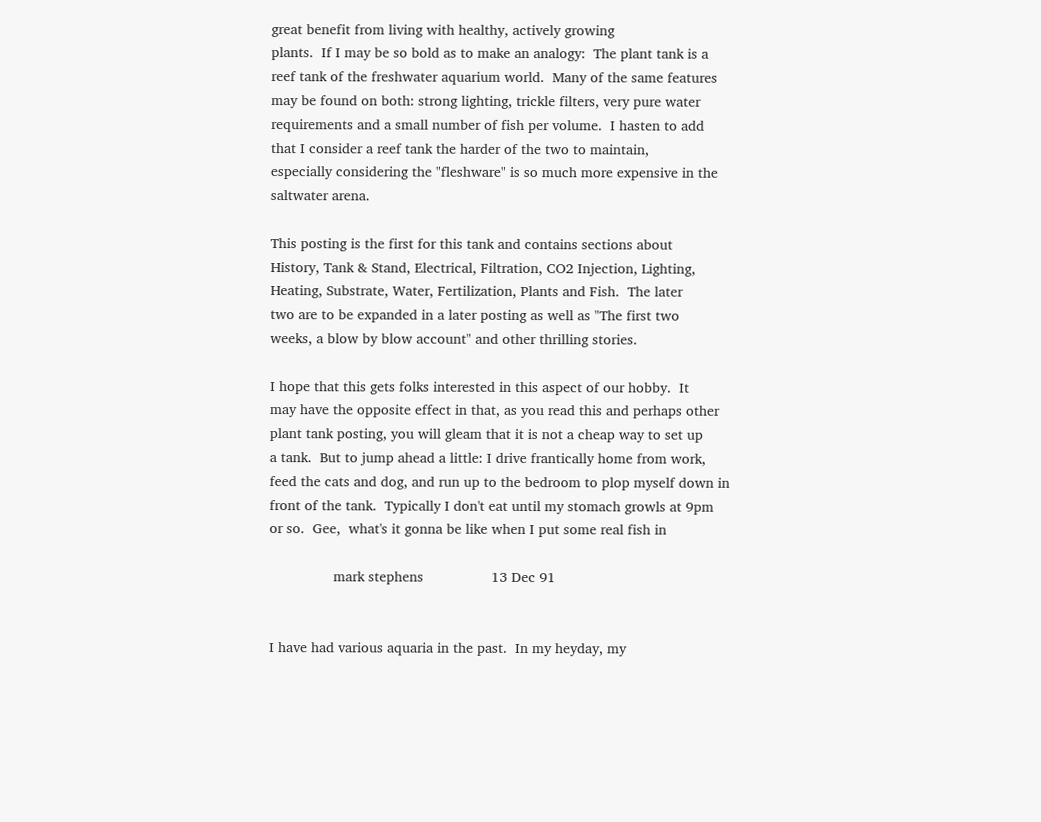great benefit from living with healthy, actively growing
plants.  If I may be so bold as to make an analogy:  The plant tank is a
reef tank of the freshwater aquarium world.  Many of the same features
may be found on both: strong lighting, trickle filters, very pure water
requirements and a small number of fish per volume.  I hasten to add
that I consider a reef tank the harder of the two to maintain,
especially considering the "fleshware" is so much more expensive in the
saltwater arena.

This posting is the first for this tank and contains sections about
History, Tank & Stand, Electrical, Filtration, CO2 Injection, Lighting,
Heating, Substrate, Water, Fertilization, Plants and Fish.  The later
two are to be expanded in a later posting as well as "The first two
weeks, a blow by blow account" and other thrilling stories.

I hope that this gets folks interested in this aspect of our hobby.  It
may have the opposite effect in that, as you read this and perhaps other
plant tank posting, you will gleam that it is not a cheap way to set up
a tank.  But to jump ahead a little: I drive frantically home from work,
feed the cats and dog, and run up to the bedroom to plop myself down in
front of the tank.  Typically I don't eat until my stomach growls at 9pm
or so.  Gee,  what's it gonna be like when I put some real fish in

                mark stephens                 13 Dec 91


I have had various aquaria in the past.  In my heyday, my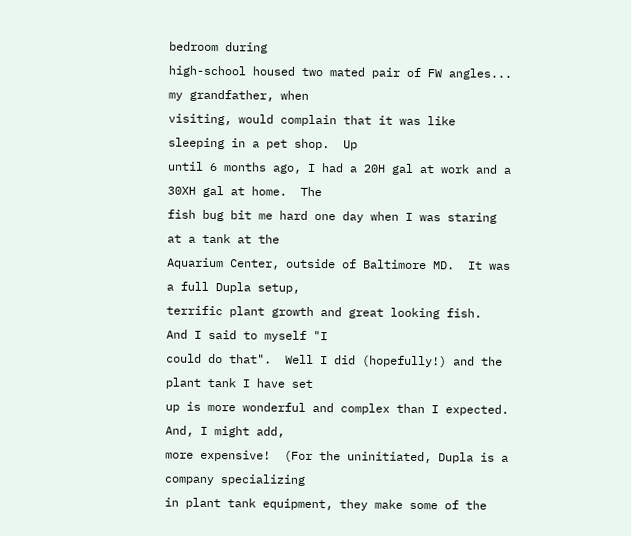bedroom during
high-school housed two mated pair of FW angles... my grandfather, when
visiting, would complain that it was like sleeping in a pet shop.  Up
until 6 months ago, I had a 20H gal at work and a 30XH gal at home.  The
fish bug bit me hard one day when I was staring at a tank at the
Aquarium Center, outside of Baltimore MD.  It was a full Dupla setup,
terrific plant growth and great looking fish.  And I said to myself "I
could do that".  Well I did (hopefully!) and the plant tank I have set
up is more wonderful and complex than I expected.  And, I might add,
more expensive!  (For the uninitiated, Dupla is a company specializing
in plant tank equipment, they make some of the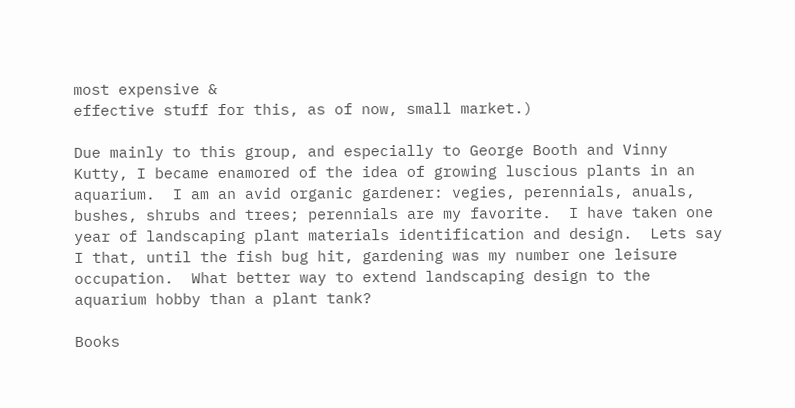most expensive &
effective stuff for this, as of now, small market.)

Due mainly to this group, and especially to George Booth and Vinny
Kutty, I became enamored of the idea of growing luscious plants in an
aquarium.  I am an avid organic gardener: vegies, perennials, anuals,
bushes, shrubs and trees; perennials are my favorite.  I have taken one
year of landscaping plant materials identification and design.  Lets say
I that, until the fish bug hit, gardening was my number one leisure
occupation.  What better way to extend landscaping design to the
aquarium hobby than a plant tank?

Books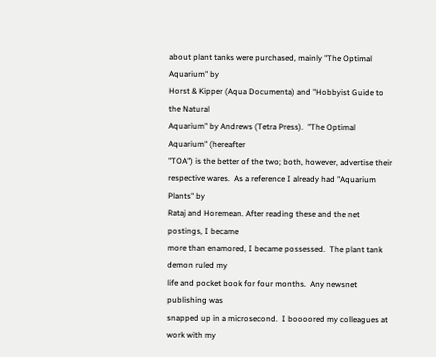about plant tanks were purchased, mainly "The Optimal Aquarium" by
Horst & Kipper (Aqua Documenta) and "Hobbyist Guide to the Natural
Aquarium" by Andrews (Tetra Press).  "The Optimal Aquarium" (hereafter
"TOA") is the better of the two; both, however, advertise their
respective wares.  As a reference I already had "Aquarium Plants" by
Rataj and Horemean. After reading these and the net postings, I became
more than enamored, I became possessed.  The plant tank demon ruled my
life and pocket book for four months.  Any newsnet publishing was
snapped up in a microsecond.  I boooored my colleagues at work with my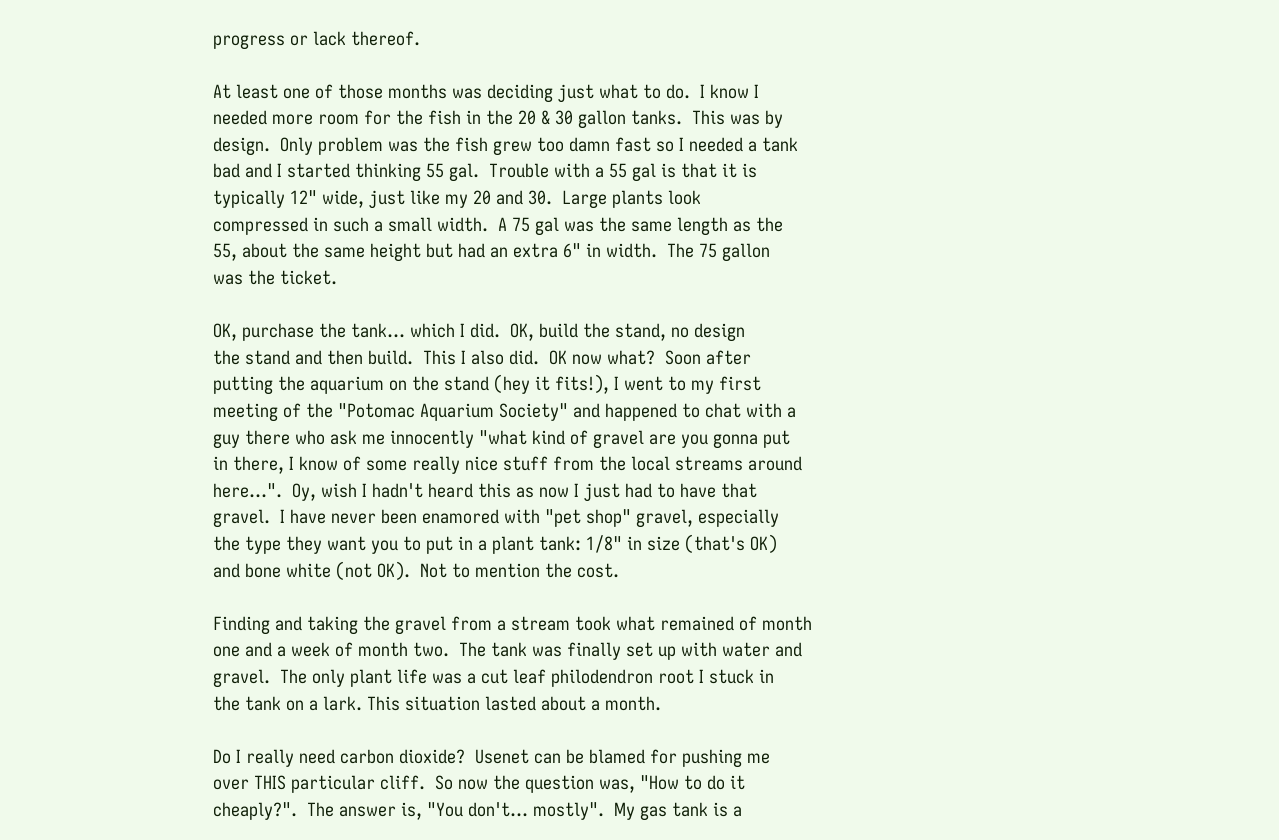progress or lack thereof.

At least one of those months was deciding just what to do.  I know I
needed more room for the fish in the 20 & 30 gallon tanks.  This was by
design.  Only problem was the fish grew too damn fast so I needed a tank
bad and I started thinking 55 gal.  Trouble with a 55 gal is that it is
typically 12" wide, just like my 20 and 30.  Large plants look
compressed in such a small width.  A 75 gal was the same length as the
55, about the same height but had an extra 6" in width.  The 75 gallon
was the ticket.

OK, purchase the tank... which I did.  OK, build the stand, no design
the stand and then build.  This I also did.  OK now what?  Soon after
putting the aquarium on the stand (hey it fits!), I went to my first
meeting of the "Potomac Aquarium Society" and happened to chat with a
guy there who ask me innocently "what kind of gravel are you gonna put
in there, I know of some really nice stuff from the local streams around
here...".  Oy, wish I hadn't heard this as now I just had to have that
gravel.  I have never been enamored with "pet shop" gravel, especially
the type they want you to put in a plant tank: 1/8" in size (that's OK)
and bone white (not OK).  Not to mention the cost.

Finding and taking the gravel from a stream took what remained of month
one and a week of month two.  The tank was finally set up with water and
gravel.  The only plant life was a cut leaf philodendron root I stuck in
the tank on a lark. This situation lasted about a month.

Do I really need carbon dioxide?  Usenet can be blamed for pushing me
over THIS particular cliff.  So now the question was, "How to do it
cheaply?".  The answer is, "You don't... mostly".  My gas tank is a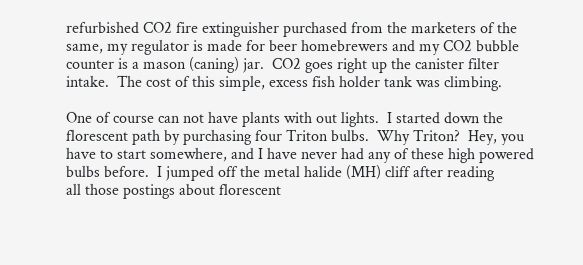refurbished CO2 fire extinguisher purchased from the marketers of the
same, my regulator is made for beer homebrewers and my CO2 bubble
counter is a mason (caning) jar.  CO2 goes right up the canister filter
intake.  The cost of this simple, excess fish holder tank was climbing.

One of course can not have plants with out lights.  I started down the
florescent path by purchasing four Triton bulbs.  Why Triton?  Hey, you
have to start somewhere, and I have never had any of these high powered
bulbs before.  I jumped off the metal halide (MH) cliff after reading
all those postings about florescent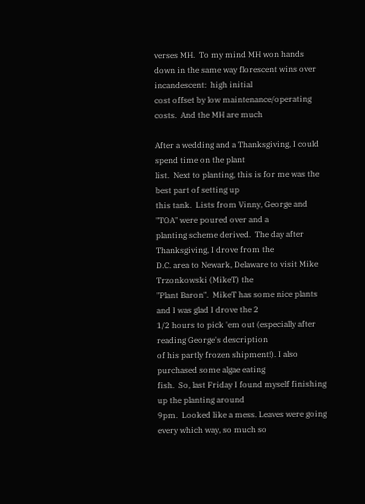verses MH.  To my mind MH won hands
down in the same way florescent wins over incandescent:  high initial
cost offset by low maintenance/operating costs.  And the MH are much

After a wedding and a Thanksgiving, I could spend time on the plant
list.  Next to planting, this is for me was the best part of setting up
this tank.  Lists from Vinny, George and "TOA" were poured over and a
planting scheme derived.  The day after Thanksgiving, I drove from the
D.C. area to Newark, Delaware to visit Mike Trzonkowski (MikeT) the
"Plant Baron".  MikeT has some nice plants and I was glad I drove the 2
1/2 hours to pick 'em out (especially after reading George's description
of his partly frozen shipment!). I also purchased some algae eating
fish.  So, last Friday I found myself finishing up the planting around
9pm.  Looked like a mess. Leaves were going every which way, so much so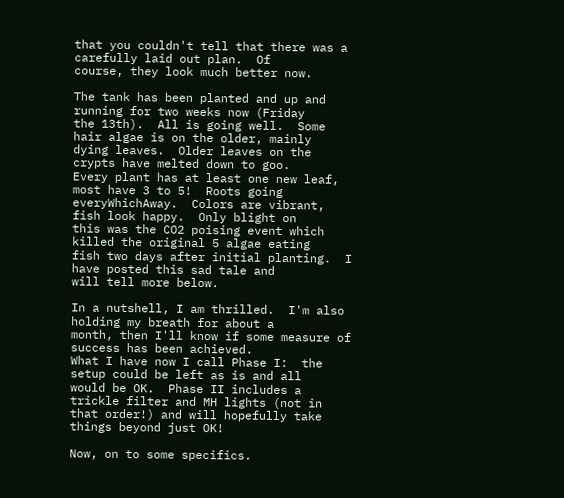that you couldn't tell that there was a carefully laid out plan.  Of
course, they look much better now.

The tank has been planted and up and running for two weeks now (Friday
the 13th).  All is going well.  Some hair algae is on the older, mainly
dying leaves.  Older leaves on the crypts have melted down to goo.
Every plant has at least one new leaf, most have 3 to 5!  Roots going
everyWhichAway.  Colors are vibrant, fish look happy.  Only blight on
this was the CO2 poising event which killed the original 5 algae eating
fish two days after initial planting.  I have posted this sad tale and
will tell more below.

In a nutshell, I am thrilled.  I'm also holding my breath for about a
month, then I'll know if some measure of success has been achieved.
What I have now I call Phase I:  the setup could be left as is and all
would be OK.  Phase II includes a trickle filter and MH lights (not in
that order!) and will hopefully take things beyond just OK!

Now, on to some specifics.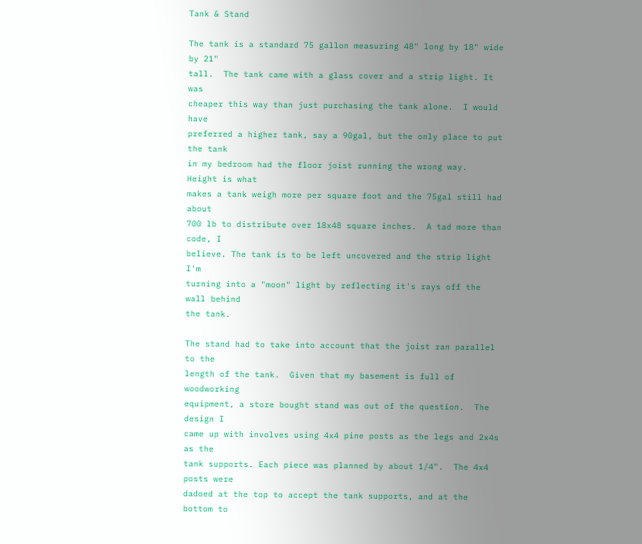Tank & Stand

The tank is a standard 75 gallon measuring 48" long by 18" wide by 21"
tall.  The tank came with a glass cover and a strip light. It was
cheaper this way than just purchasing the tank alone.  I would have
preferred a higher tank, say a 90gal, but the only place to put the tank
in my bedroom had the floor joist running the wrong way.  Height is what
makes a tank weigh more per square foot and the 75gal still had about
700 lb to distribute over 18x48 square inches.  A tad more than code, I
believe. The tank is to be left uncovered and the strip light I'm
turning into a "moon" light by reflecting it's rays off the wall behind
the tank.

The stand had to take into account that the joist ran parallel to the
length of the tank.  Given that my basement is full of woodworking
equipment, a store bought stand was out of the question.  The design I
came up with involves using 4x4 pine posts as the legs and 2x4s as the
tank supports. Each piece was planned by about 1/4".  The 4x4 posts were
dadoed at the top to accept the tank supports, and at the bottom to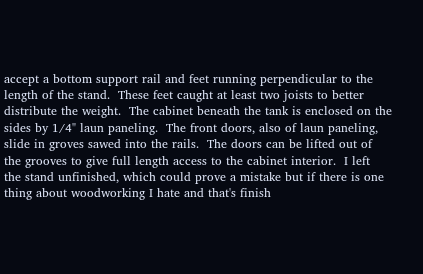accept a bottom support rail and feet running perpendicular to the
length of the stand.  These feet caught at least two joists to better
distribute the weight.  The cabinet beneath the tank is enclosed on the
sides by 1/4" laun paneling.  The front doors, also of laun paneling,
slide in groves sawed into the rails.  The doors can be lifted out of
the grooves to give full length access to the cabinet interior.  I left
the stand unfinished, which could prove a mistake but if there is one
thing about woodworking I hate and that's finish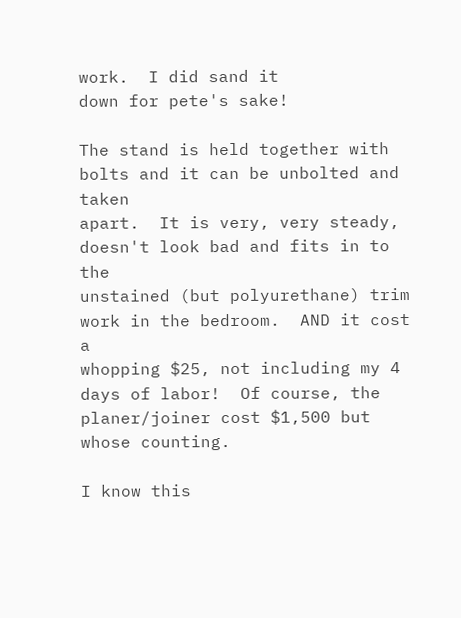work.  I did sand it
down for pete's sake!

The stand is held together with bolts and it can be unbolted and taken
apart.  It is very, very steady, doesn't look bad and fits in to the
unstained (but polyurethane) trim work in the bedroom.  AND it cost a
whopping $25, not including my 4 days of labor!  Of course, the
planer/joiner cost $1,500 but whose counting.

I know this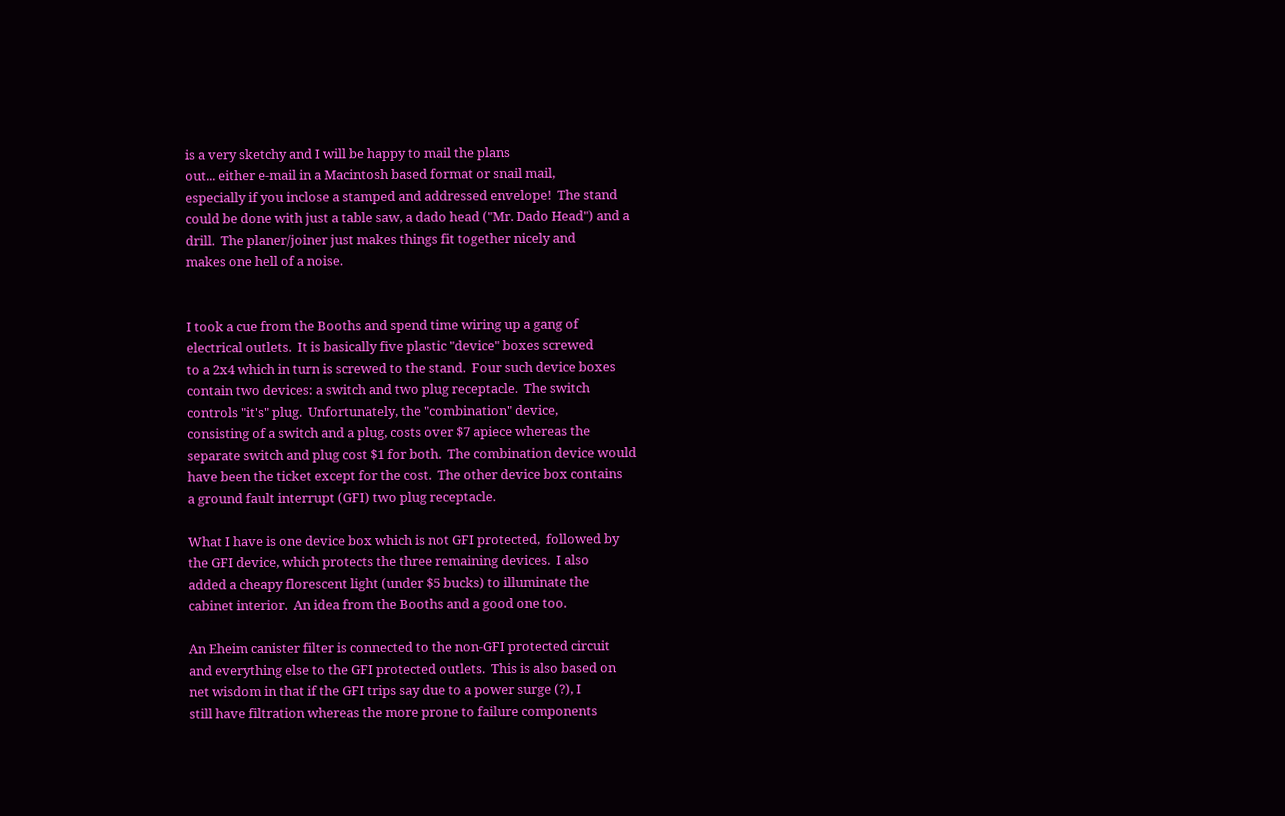is a very sketchy and I will be happy to mail the plans
out... either e-mail in a Macintosh based format or snail mail,
especially if you inclose a stamped and addressed envelope!  The stand
could be done with just a table saw, a dado head ("Mr. Dado Head") and a
drill.  The planer/joiner just makes things fit together nicely and
makes one hell of a noise.


I took a cue from the Booths and spend time wiring up a gang of
electrical outlets.  It is basically five plastic "device" boxes screwed
to a 2x4 which in turn is screwed to the stand.  Four such device boxes
contain two devices: a switch and two plug receptacle.  The switch
controls "it's" plug.  Unfortunately, the "combination" device,
consisting of a switch and a plug, costs over $7 apiece whereas the
separate switch and plug cost $1 for both.  The combination device would
have been the ticket except for the cost.  The other device box contains
a ground fault interrupt (GFI) two plug receptacle.

What I have is one device box which is not GFI protected,  followed by
the GFI device, which protects the three remaining devices.  I also
added a cheapy florescent light (under $5 bucks) to illuminate the
cabinet interior.  An idea from the Booths and a good one too.

An Eheim canister filter is connected to the non-GFI protected circuit
and everything else to the GFI protected outlets.  This is also based on
net wisdom in that if the GFI trips say due to a power surge (?), I
still have filtration whereas the more prone to failure components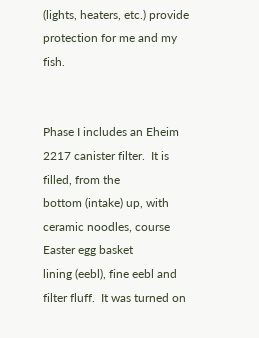(lights, heaters, etc.) provide protection for me and my fish.


Phase I includes an Eheim 2217 canister filter.  It is filled, from the
bottom (intake) up, with ceramic noodles, course Easter egg basket
lining (eebl), fine eebl and filter fluff.  It was turned on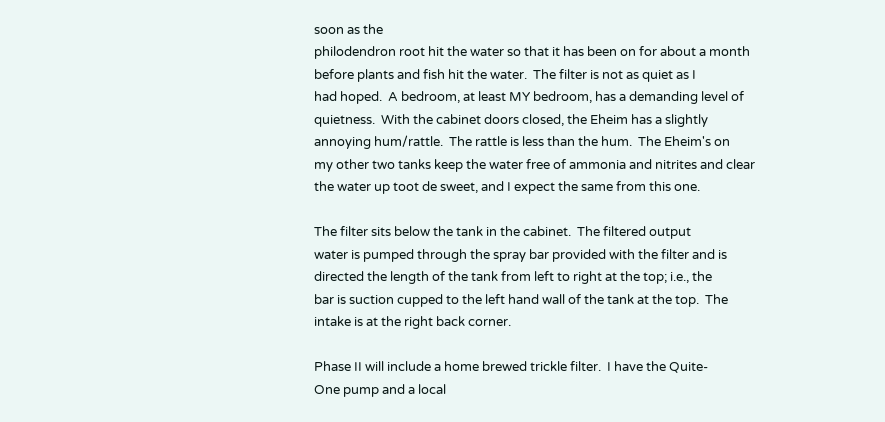soon as the
philodendron root hit the water so that it has been on for about a month
before plants and fish hit the water.  The filter is not as quiet as I
had hoped.  A bedroom, at least MY bedroom, has a demanding level of
quietness.  With the cabinet doors closed, the Eheim has a slightly
annoying hum/rattle.  The rattle is less than the hum.  The Eheim's on
my other two tanks keep the water free of ammonia and nitrites and clear
the water up toot de sweet, and I expect the same from this one.

The filter sits below the tank in the cabinet.  The filtered output
water is pumped through the spray bar provided with the filter and is
directed the length of the tank from left to right at the top; i.e., the
bar is suction cupped to the left hand wall of the tank at the top.  The
intake is at the right back corner.

Phase II will include a home brewed trickle filter.  I have the Quite-
One pump and a local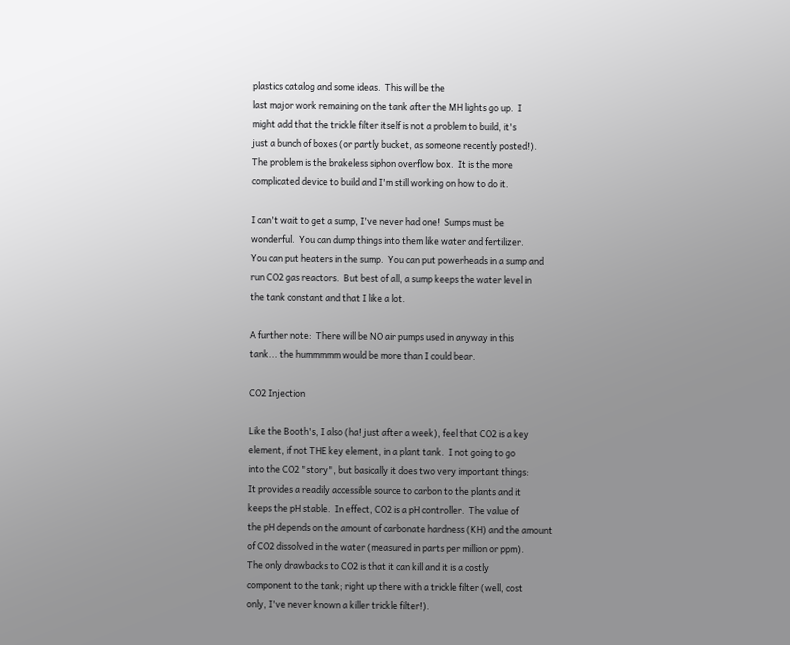plastics catalog and some ideas.  This will be the
last major work remaining on the tank after the MH lights go up.  I
might add that the trickle filter itself is not a problem to build, it's
just a bunch of boxes (or partly bucket, as someone recently posted!).
The problem is the brakeless siphon overflow box.  It is the more
complicated device to build and I'm still working on how to do it.

I can't wait to get a sump, I've never had one!  Sumps must be
wonderful.  You can dump things into them like water and fertilizer.
You can put heaters in the sump.  You can put powerheads in a sump and
run CO2 gas reactors.  But best of all, a sump keeps the water level in
the tank constant and that I like a lot.

A further note:  There will be NO air pumps used in anyway in this
tank... the hummmmm would be more than I could bear.

CO2 Injection

Like the Booth's, I also (ha! just after a week), feel that CO2 is a key
element, if not THE key element, in a plant tank.  I not going to go
into the CO2 "story", but basically it does two very important things:
It provides a readily accessible source to carbon to the plants and it
keeps the pH stable.  In effect, CO2 is a pH controller.  The value of
the pH depends on the amount of carbonate hardness (KH) and the amount
of CO2 dissolved in the water (measured in parts per million or ppm).
The only drawbacks to CO2 is that it can kill and it is a costly
component to the tank; right up there with a trickle filter (well, cost
only, I've never known a killer trickle filter!).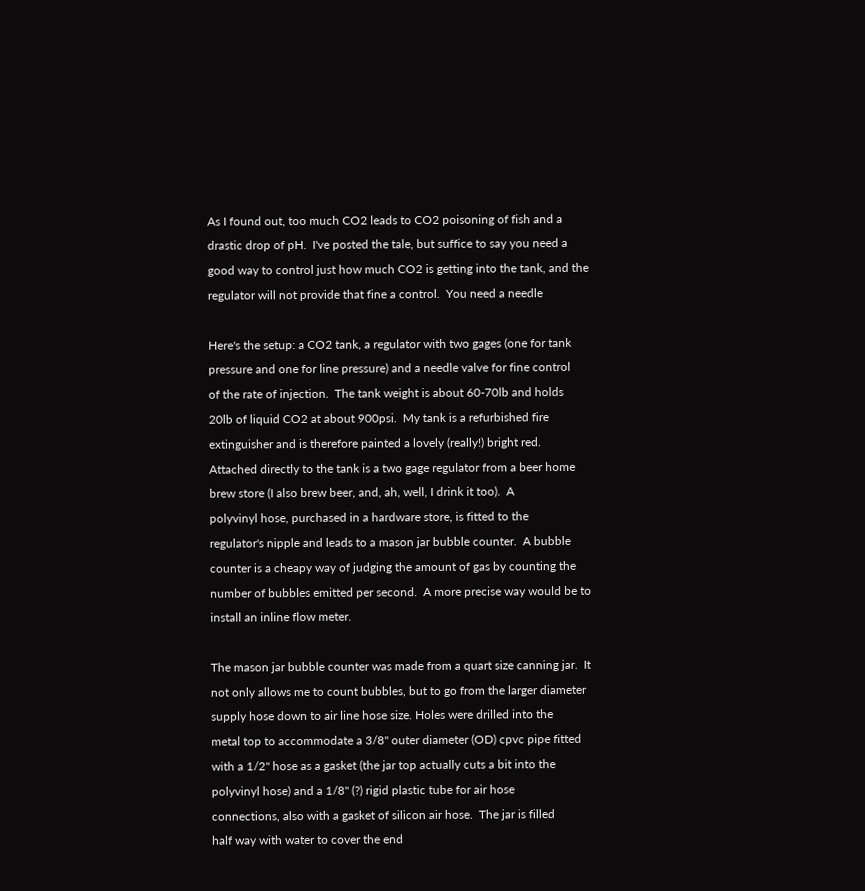As I found out, too much CO2 leads to CO2 poisoning of fish and a
drastic drop of pH.  I've posted the tale, but suffice to say you need a
good way to control just how much CO2 is getting into the tank, and the
regulator will not provide that fine a control.  You need a needle

Here's the setup: a CO2 tank, a regulator with two gages (one for tank
pressure and one for line pressure) and a needle valve for fine control
of the rate of injection.  The tank weight is about 60-70lb and holds
20lb of liquid CO2 at about 900psi.  My tank is a refurbished fire
extinguisher and is therefore painted a lovely (really!) bright red.
Attached directly to the tank is a two gage regulator from a beer home
brew store (I also brew beer, and, ah, well, I drink it too).  A
polyvinyl hose, purchased in a hardware store, is fitted to the
regulator's nipple and leads to a mason jar bubble counter.  A bubble
counter is a cheapy way of judging the amount of gas by counting the
number of bubbles emitted per second.  A more precise way would be to
install an inline flow meter.

The mason jar bubble counter was made from a quart size canning jar.  It
not only allows me to count bubbles, but to go from the larger diameter
supply hose down to air line hose size. Holes were drilled into the
metal top to accommodate a 3/8" outer diameter (OD) cpvc pipe fitted
with a 1/2" hose as a gasket (the jar top actually cuts a bit into the
polyvinyl hose) and a 1/8" (?) rigid plastic tube for air hose
connections, also with a gasket of silicon air hose.  The jar is filled
half way with water to cover the end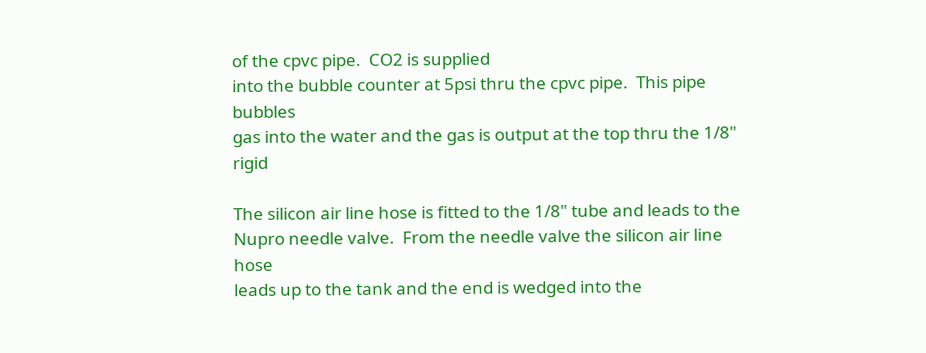of the cpvc pipe.  CO2 is supplied
into the bubble counter at 5psi thru the cpvc pipe.  This pipe bubbles
gas into the water and the gas is output at the top thru the 1/8" rigid

The silicon air line hose is fitted to the 1/8" tube and leads to the
Nupro needle valve.  From the needle valve the silicon air line hose
leads up to the tank and the end is wedged into the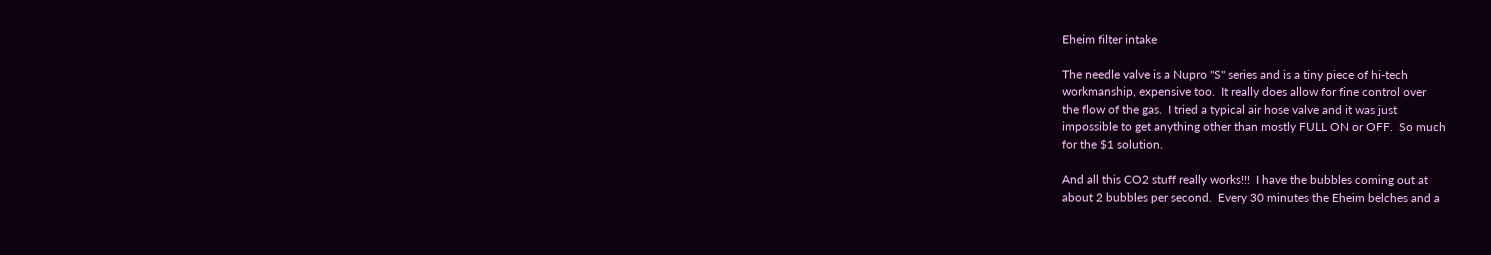Eheim filter intake

The needle valve is a Nupro "S" series and is a tiny piece of hi-tech
workmanship, expensive too.  It really does allow for fine control over
the flow of the gas.  I tried a typical air hose valve and it was just
impossible to get anything other than mostly FULL ON or OFF.  So much
for the $1 solution.

And all this CO2 stuff really works!!!  I have the bubbles coming out at
about 2 bubbles per second.  Every 30 minutes the Eheim belches and a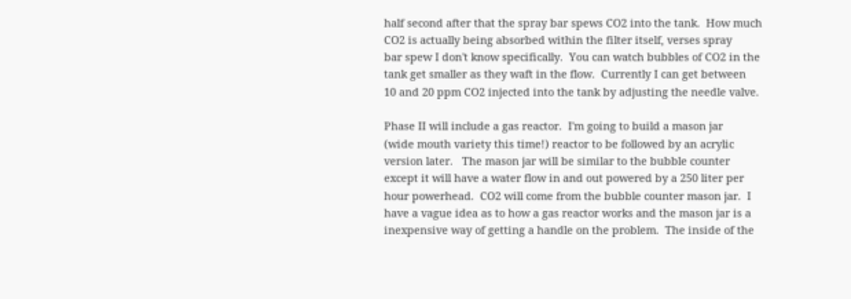half second after that the spray bar spews CO2 into the tank.  How much
CO2 is actually being absorbed within the filter itself, verses spray
bar spew I don't know specifically.  You can watch bubbles of CO2 in the
tank get smaller as they waft in the flow.  Currently I can get between
10 and 20 ppm CO2 injected into the tank by adjusting the needle valve.

Phase II will include a gas reactor.  I'm going to build a mason jar
(wide mouth variety this time!) reactor to be followed by an acrylic
version later.   The mason jar will be similar to the bubble counter
except it will have a water flow in and out powered by a 250 liter per
hour powerhead.  CO2 will come from the bubble counter mason jar.  I
have a vague idea as to how a gas reactor works and the mason jar is a
inexpensive way of getting a handle on the problem.  The inside of the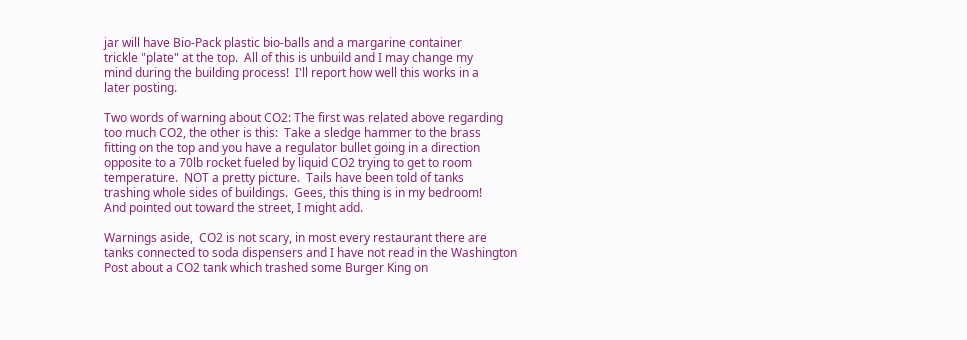jar will have Bio-Pack plastic bio-balls and a margarine container
trickle "plate" at the top.  All of this is unbuild and I may change my
mind during the building process!  I'll report how well this works in a
later posting.

Two words of warning about CO2: The first was related above regarding
too much CO2, the other is this:  Take a sledge hammer to the brass
fitting on the top and you have a regulator bullet going in a direction
opposite to a 70lb rocket fueled by liquid CO2 trying to get to room
temperature.  NOT a pretty picture.  Tails have been told of tanks
trashing whole sides of buildings.  Gees, this thing is in my bedroom!
And pointed out toward the street, I might add.

Warnings aside,  CO2 is not scary, in most every restaurant there are
tanks connected to soda dispensers and I have not read in the Washington
Post about a CO2 tank which trashed some Burger King on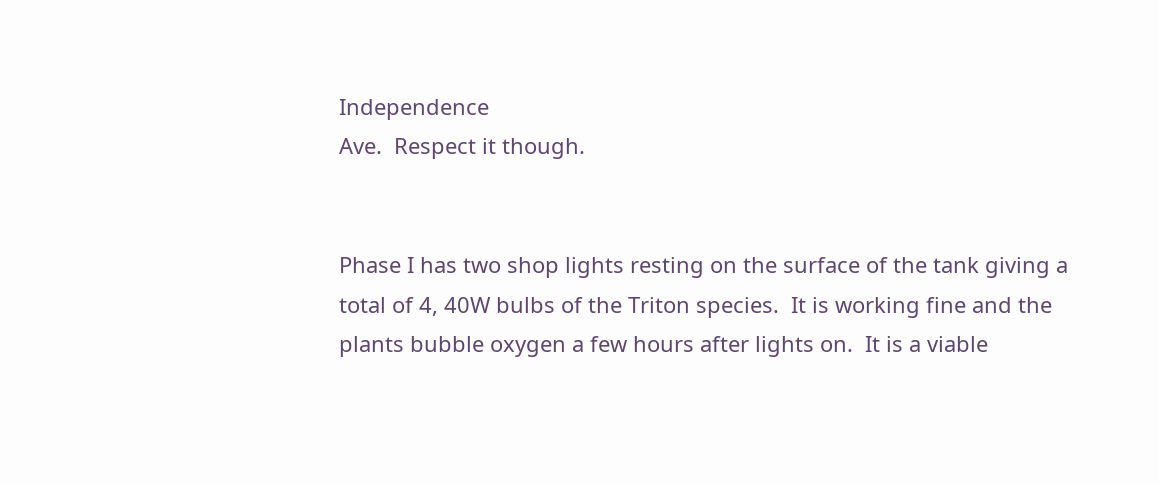Independence
Ave.  Respect it though.


Phase I has two shop lights resting on the surface of the tank giving a
total of 4, 40W bulbs of the Triton species.  It is working fine and the
plants bubble oxygen a few hours after lights on.  It is a viable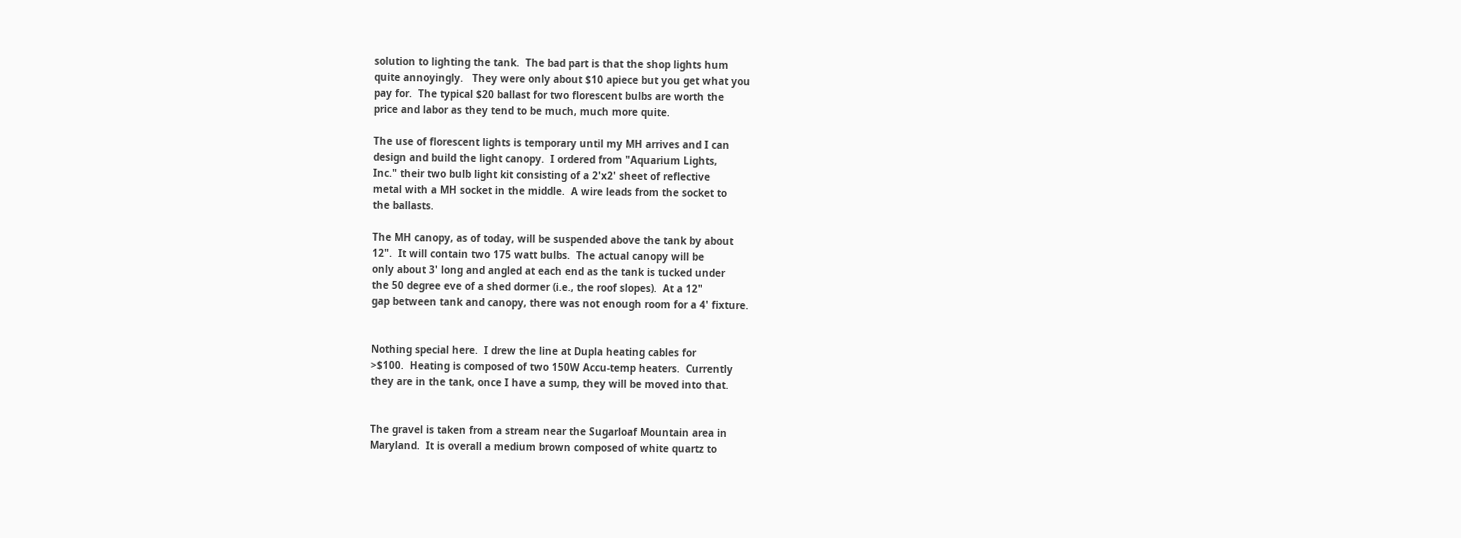solution to lighting the tank.  The bad part is that the shop lights hum
quite annoyingly.   They were only about $10 apiece but you get what you
pay for.  The typical $20 ballast for two florescent bulbs are worth the
price and labor as they tend to be much, much more quite.

The use of florescent lights is temporary until my MH arrives and I can
design and build the light canopy.  I ordered from "Aquarium Lights,
Inc." their two bulb light kit consisting of a 2'x2' sheet of reflective
metal with a MH socket in the middle.  A wire leads from the socket to
the ballasts.

The MH canopy, as of today, will be suspended above the tank by about
12".  It will contain two 175 watt bulbs.  The actual canopy will be
only about 3' long and angled at each end as the tank is tucked under
the 50 degree eve of a shed dormer (i.e., the roof slopes).  At a 12"
gap between tank and canopy, there was not enough room for a 4' fixture.


Nothing special here.  I drew the line at Dupla heating cables for
>$100.  Heating is composed of two 150W Accu-temp heaters.  Currently
they are in the tank, once I have a sump, they will be moved into that.


The gravel is taken from a stream near the Sugarloaf Mountain area in
Maryland.  It is overall a medium brown composed of white quartz to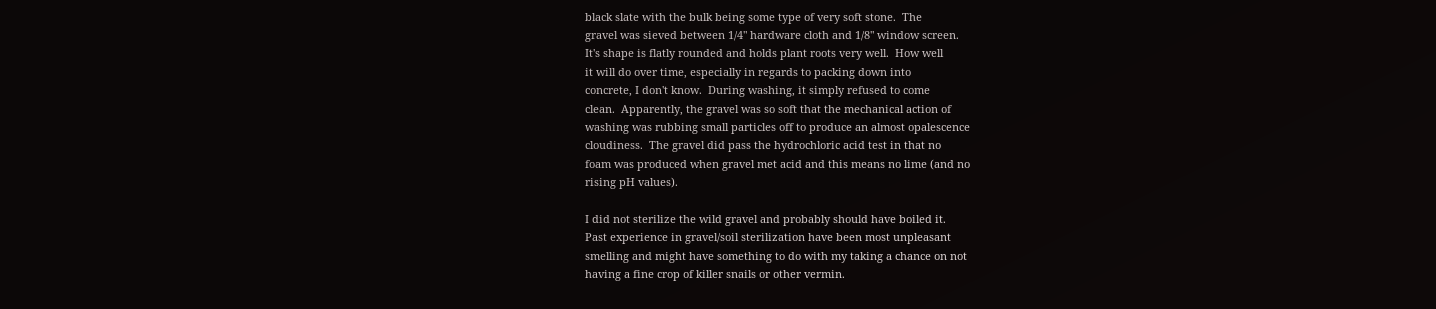black slate with the bulk being some type of very soft stone.  The
gravel was sieved between 1/4" hardware cloth and 1/8" window screen.
It's shape is flatly rounded and holds plant roots very well.  How well
it will do over time, especially in regards to packing down into
concrete, I don't know.  During washing, it simply refused to come
clean.  Apparently, the gravel was so soft that the mechanical action of
washing was rubbing small particles off to produce an almost opalescence
cloudiness.  The gravel did pass the hydrochloric acid test in that no
foam was produced when gravel met acid and this means no lime (and no
rising pH values).

I did not sterilize the wild gravel and probably should have boiled it.
Past experience in gravel/soil sterilization have been most unpleasant
smelling and might have something to do with my taking a chance on not
having a fine crop of killer snails or other vermin.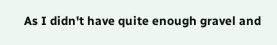As I didn't have quite enough gravel and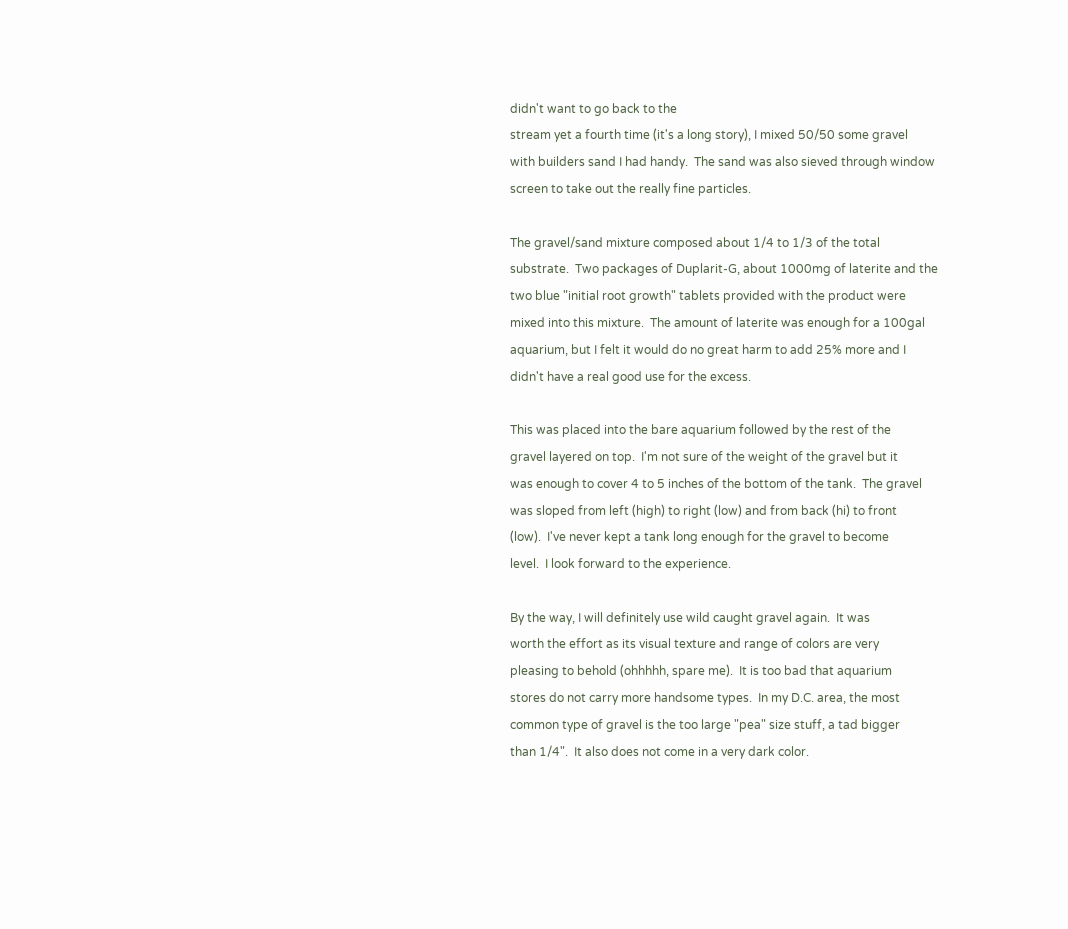didn't want to go back to the
stream yet a fourth time (it's a long story), I mixed 50/50 some gravel
with builders sand I had handy.  The sand was also sieved through window
screen to take out the really fine particles.

The gravel/sand mixture composed about 1/4 to 1/3 of the total
substrate.  Two packages of Duplarit-G, about 1000mg of laterite and the
two blue "initial root growth" tablets provided with the product were
mixed into this mixture.  The amount of laterite was enough for a 100gal
aquarium, but I felt it would do no great harm to add 25% more and I
didn't have a real good use for the excess.

This was placed into the bare aquarium followed by the rest of the
gravel layered on top.  I'm not sure of the weight of the gravel but it
was enough to cover 4 to 5 inches of the bottom of the tank.  The gravel
was sloped from left (high) to right (low) and from back (hi) to front
(low).  I've never kept a tank long enough for the gravel to become
level.  I look forward to the experience.

By the way, I will definitely use wild caught gravel again.  It was
worth the effort as its visual texture and range of colors are very
pleasing to behold (ohhhhh, spare me).  It is too bad that aquarium
stores do not carry more handsome types.  In my D.C. area, the most
common type of gravel is the too large "pea" size stuff, a tad bigger
than 1/4".  It also does not come in a very dark color.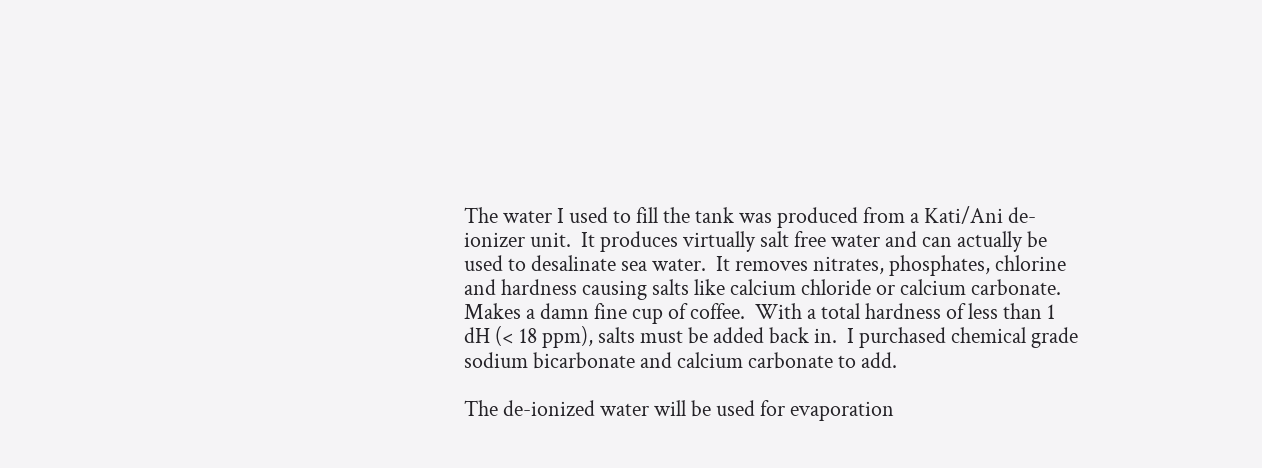The water I used to fill the tank was produced from a Kati/Ani de-
ionizer unit.  It produces virtually salt free water and can actually be
used to desalinate sea water.  It removes nitrates, phosphates, chlorine
and hardness causing salts like calcium chloride or calcium carbonate.
Makes a damn fine cup of coffee.  With a total hardness of less than 1
dH (< 18 ppm), salts must be added back in.  I purchased chemical grade
sodium bicarbonate and calcium carbonate to add.

The de-ionized water will be used for evaporation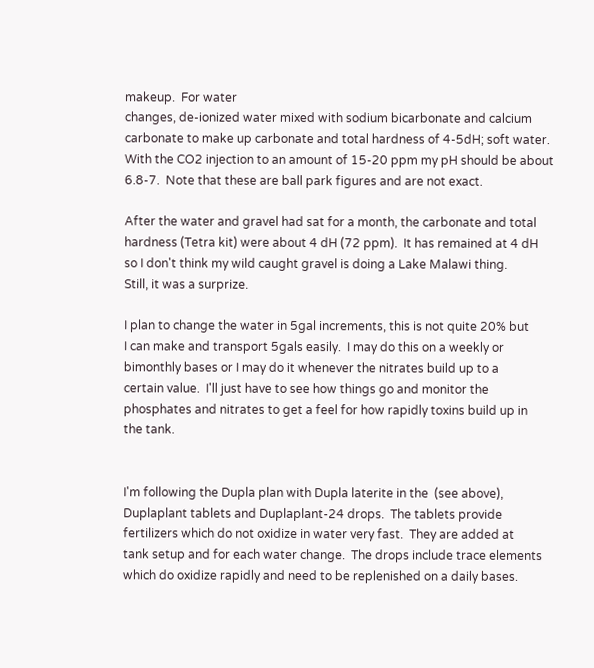makeup.  For water
changes, de-ionized water mixed with sodium bicarbonate and calcium
carbonate to make up carbonate and total hardness of 4-5dH; soft water.
With the CO2 injection to an amount of 15-20 ppm my pH should be about
6.8-7.  Note that these are ball park figures and are not exact.

After the water and gravel had sat for a month, the carbonate and total
hardness (Tetra kit) were about 4 dH (72 ppm).  It has remained at 4 dH
so I don't think my wild caught gravel is doing a Lake Malawi thing.
Still, it was a surprize.

I plan to change the water in 5gal increments, this is not quite 20% but
I can make and transport 5gals easily.  I may do this on a weekly or
bimonthly bases or I may do it whenever the nitrates build up to a
certain value.  I'll just have to see how things go and monitor the
phosphates and nitrates to get a feel for how rapidly toxins build up in
the tank.


I'm following the Dupla plan with Dupla laterite in the  (see above),
Duplaplant tablets and Duplaplant-24 drops.  The tablets provide
fertilizers which do not oxidize in water very fast.  They are added at
tank setup and for each water change.  The drops include trace elements
which do oxidize rapidly and need to be replenished on a daily bases.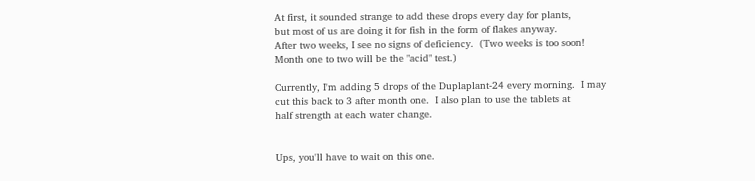At first, it sounded strange to add these drops every day for plants,
but most of us are doing it for fish in the form of flakes anyway.
After two weeks, I see no signs of deficiency.  (Two weeks is too soon!
Month one to two will be the "acid" test.)

Currently, I'm adding 5 drops of the Duplaplant-24 every morning.  I may
cut this back to 3 after month one.  I also plan to use the tablets at
half strength at each water change.


Ups, you'll have to wait on this one.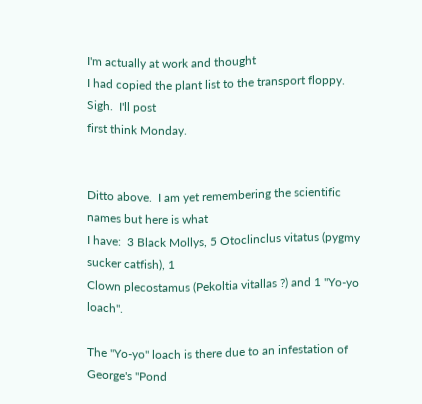I'm actually at work and thought
I had copied the plant list to the transport floppy.  Sigh.  I'll post
first think Monday.


Ditto above.  I am yet remembering the scientific names but here is what
I have:  3 Black Mollys, 5 Otoclinclus vitatus (pygmy sucker catfish), 1
Clown plecostamus (Pekoltia vitallas ?) and 1 "Yo-yo loach".

The "Yo-yo" loach is there due to an infestation of George's "Pond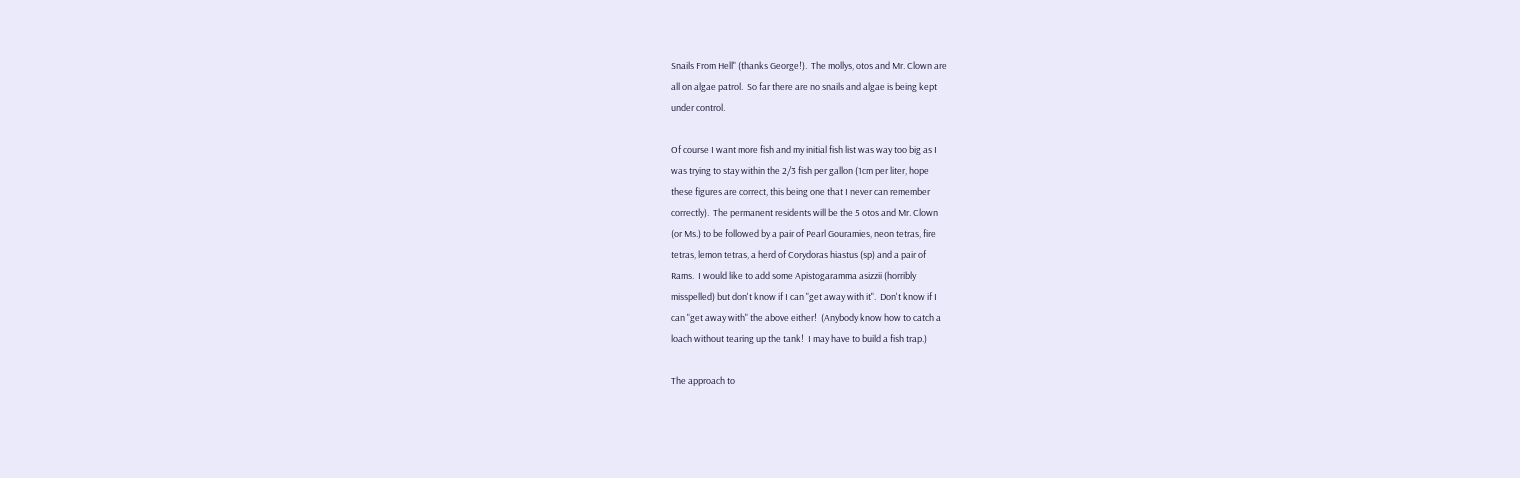Snails From Hell" (thanks George!).  The mollys, otos and Mr. Clown are
all on algae patrol.  So far there are no snails and algae is being kept
under control.

Of course I want more fish and my initial fish list was way too big as I
was trying to stay within the 2/3 fish per gallon (1cm per liter, hope
these figures are correct, this being one that I never can remember
correctly).  The permanent residents will be the 5 otos and Mr. Clown
(or Ms.) to be followed by a pair of Pearl Gouramies, neon tetras, fire
tetras, lemon tetras, a herd of Corydoras hiastus (sp) and a pair of
Rams.  I would like to add some Apistogaramma asizzii (horribly
misspelled) but don't know if I can "get away with it".  Don't know if I
can "get away with" the above either!  (Anybody know how to catch a
loach without tearing up the tank!  I may have to build a fish trap.)

The approach to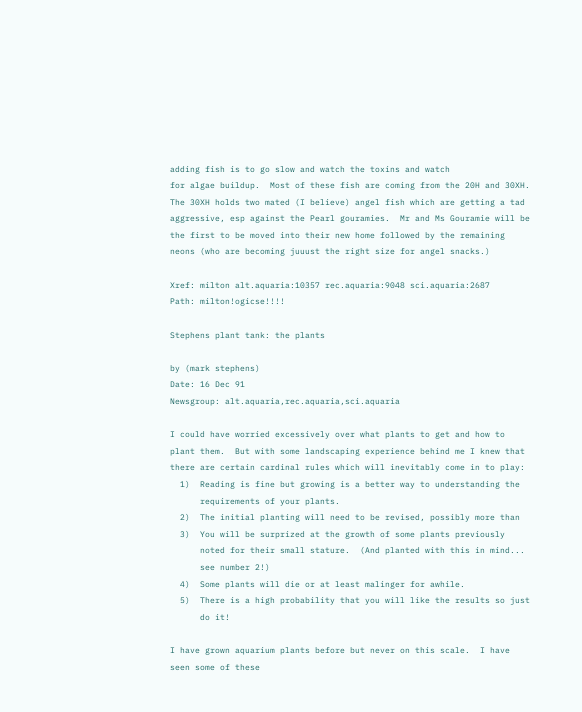adding fish is to go slow and watch the toxins and watch
for algae buildup.  Most of these fish are coming from the 20H and 30XH.
The 30XH holds two mated (I believe) angel fish which are getting a tad
aggressive, esp against the Pearl gouramies.  Mr and Ms Gouramie will be
the first to be moved into their new home followed by the remaining
neons (who are becoming juuust the right size for angel snacks.)

Xref: milton alt.aquaria:10357 rec.aquaria:9048 sci.aquaria:2687
Path: milton!ogicse!!!!

Stephens plant tank: the plants

by (mark stephens)
Date: 16 Dec 91
Newsgroup: alt.aquaria,rec.aquaria,sci.aquaria

I could have worried excessively over what plants to get and how to
plant them.  But with some landscaping experience behind me I knew that
there are certain cardinal rules which will inevitably come in to play:
  1)  Reading is fine but growing is a better way to understanding the
      requirements of your plants.
  2)  The initial planting will need to be revised, possibly more than
  3)  You will be surprized at the growth of some plants previously
      noted for their small stature.  (And planted with this in mind...
      see number 2!)
  4)  Some plants will die or at least malinger for awhile.
  5)  There is a high probability that you will like the results so just
      do it!

I have grown aquarium plants before but never on this scale.  I have
seen some of these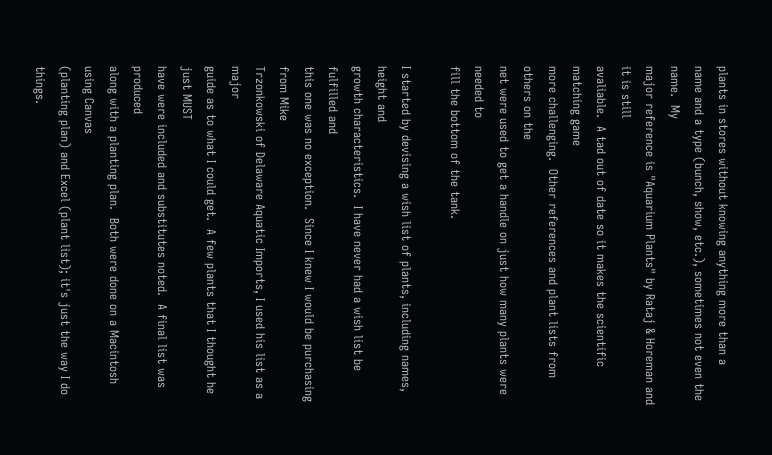plants in stores without knowing anything more than a
name and a type (bunch, show, etc.), sometimes not even the name.  My
major reference is "Aquarium Plants" by Rataj & Horeman and it is still
avaliable.  A tad out of date so it makes the scientific matching game
more challenging.  Other references and plant lists from others on the
net were used to get a handle on just how many plants were needed to
fill the bottom of the tank.

I started by devising a wish list of plants, including names, height and
growth characteristics.  I have never had a wish list be fulfilled and
this one was no exception.  Since I knew I would be purchasing from Mike
Trzonkowski of Delaware Aquatic Imports, I used his list as a major
guide as to what I could get.  A few plants that I thought he just MUST
have were included and substitutes noted.  A final list was produced
along with a planting plan.  Both were done on a Macintosh using Canvas
(planting plan) and Excel (plant list); it's just the way I do things.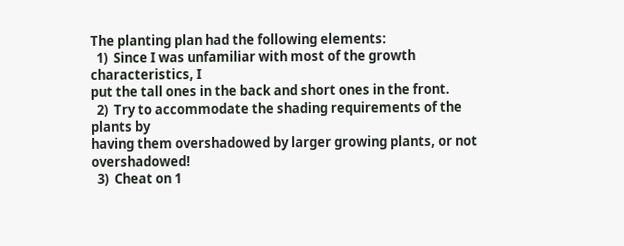The planting plan had the following elements:
  1)  Since I was unfamiliar with most of the growth characteristics, I
put the tall ones in the back and short ones in the front.
  2)  Try to accommodate the shading requirements of the plants by
having them overshadowed by larger growing plants, or not overshadowed!
  3)  Cheat on 1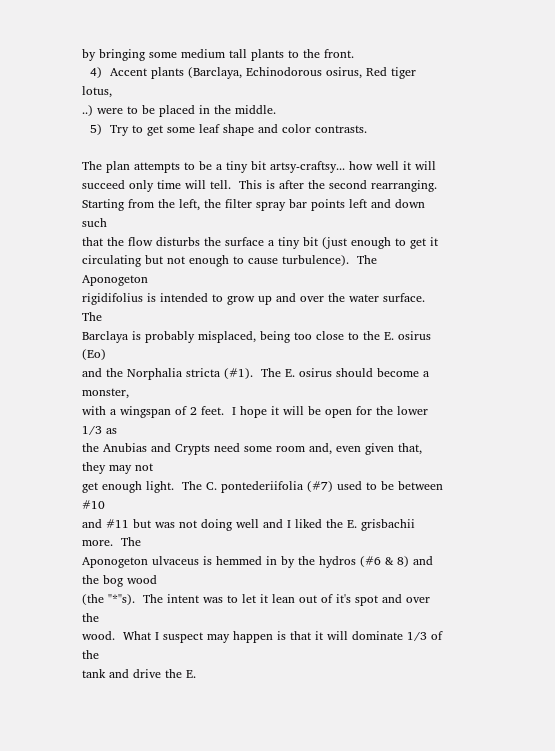by bringing some medium tall plants to the front.
  4)  Accent plants (Barclaya, Echinodorous osirus, Red tiger lotus,
..) were to be placed in the middle.
  5)  Try to get some leaf shape and color contrasts.

The plan attempts to be a tiny bit artsy-craftsy... how well it will
succeed only time will tell.  This is after the second rearranging.
Starting from the left, the filter spray bar points left and down such
that the flow disturbs the surface a tiny bit (just enough to get it
circulating but not enough to cause turbulence).  The Aponogeton
rigidifolius is intended to grow up and over the water surface.  The
Barclaya is probably misplaced, being too close to the E. osirus (Eo)
and the Norphalia stricta (#1).  The E. osirus should become a monster,
with a wingspan of 2 feet.  I hope it will be open for the lower 1/3 as
the Anubias and Crypts need some room and, even given that, they may not
get enough light.  The C. pontederiifolia (#7) used to be between #10
and #11 but was not doing well and I liked the E. grisbachii more.  The
Aponogeton ulvaceus is hemmed in by the hydros (#6 & 8) and the bog wood
(the "*"s).  The intent was to let it lean out of it's spot and over the
wood.  What I suspect may happen is that it will dominate 1/3 of the
tank and drive the E.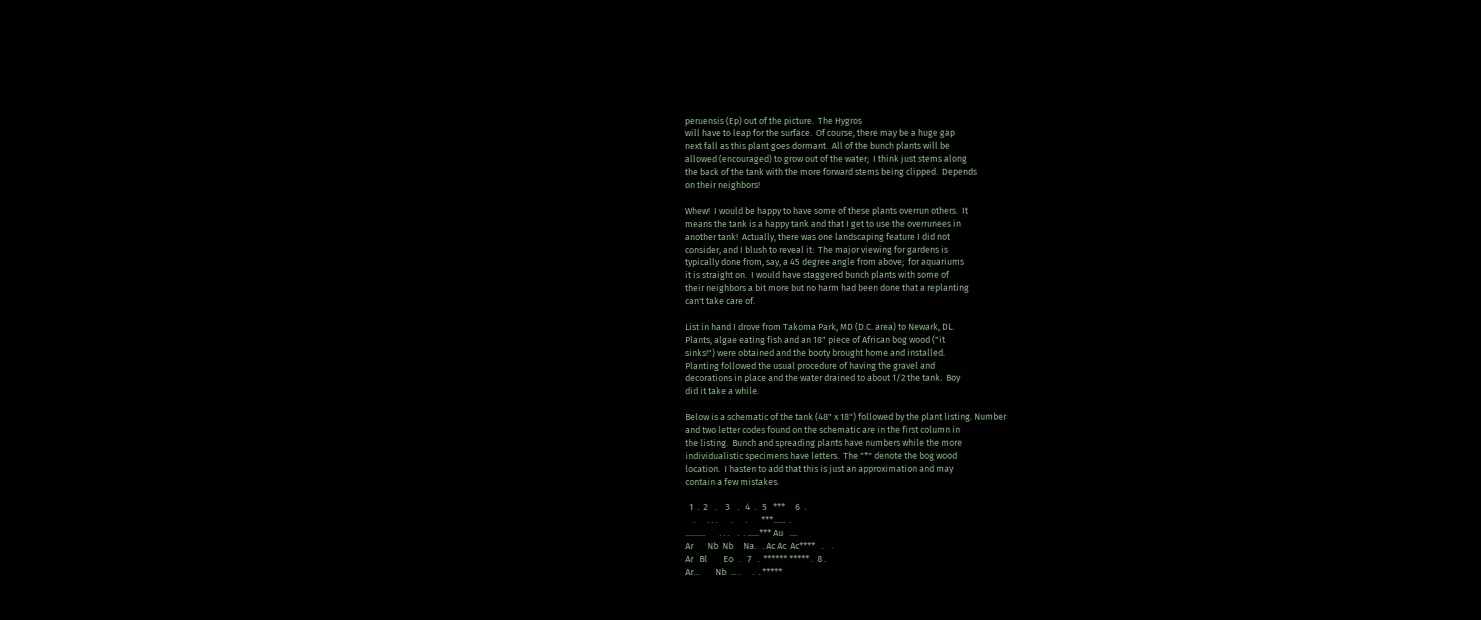peruensis (Ep) out of the picture.  The Hygros
will have to leap for the surface.  Of course, there may be a huge gap
next fall as this plant goes dormant.  All of the bunch plants will be
allowed (encouraged) to grow out of the water;  I think just stems along
the back of the tank with the more forward stems being clipped.  Depends
on their neighbors!

Whew!  I would be happy to have some of these plants overrun others.  It
means the tank is a happy tank and that I get to use the overrunees in
another tank!  Actually, there was one landscaping feature I did not
consider, and I blush to reveal it:  The major viewing for gardens is
typically done from, say, a 45 degree angle from above;  for aquariums
it is straight on.  I would have staggered bunch plants with some of
their neighbors a bit more but no harm had been done that a replanting
can't take care of.

List in hand I drove from Takoma Park, MD (D.C. area) to Newark, DL.
Plants, algae eating fish and an 18" piece of African bog wood ("it
sinks!") were obtained and the booty brought home and installed.
Planting followed the usual procedure of having the gravel and
decorations in place and the water drained to about 1/2 the tank.  Boy
did it take a while.

Below is a schematic of the tank (48" x 18") followed by the plant listing. Number
and two letter codes found on the schematic are in the first column in
the listing.  Bunch and spreading plants have numbers while the more
individualistic specimens have letters.  The "*" denote the bog wood
location.  I hasten to add that this is just an approximation and may
contain a few mistakes.

  1  .  2    .    3    .   4  .   5   ***     6  .
    .      . . .       .      .       ***......  .
..........       . . .    .  . ......*** Au   ....
Ar       Nb  Nb     Na.   . Ac Ac  Ac****   .    .
Ar   Bl        Eo   .   7   .  ****** ***** .  8 .
Ar...        Nb  ... .      .  . *****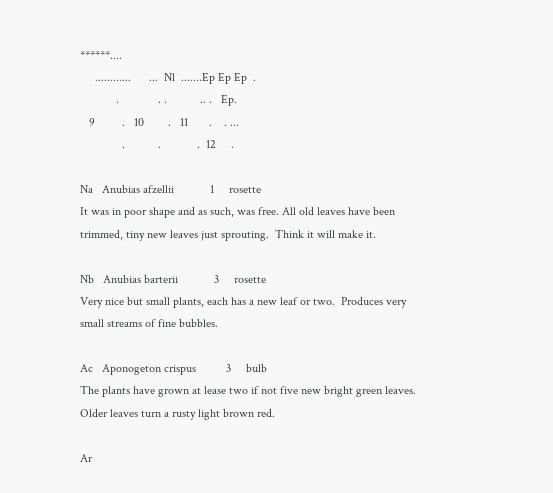******....
     ............      ...  Nl  .......Ep Ep Ep  .
            .             . .           .. .   Ep.
   9         .   10        .   11       .    . ...
              .           .            .  12     .

Na   Anubias afzellii            1     rosette
It was in poor shape and as such, was free. All old leaves have been
trimmed, tiny new leaves just sprouting.  Think it will make it.

Nb   Anubias barterii            3     rosette
Very nice but small plants, each has a new leaf or two.  Produces very
small streams of fine bubbles.

Ac   Aponogeton crispus          3     bulb
The plants have grown at lease two if not five new bright green leaves.
Older leaves turn a rusty light brown red.

Ar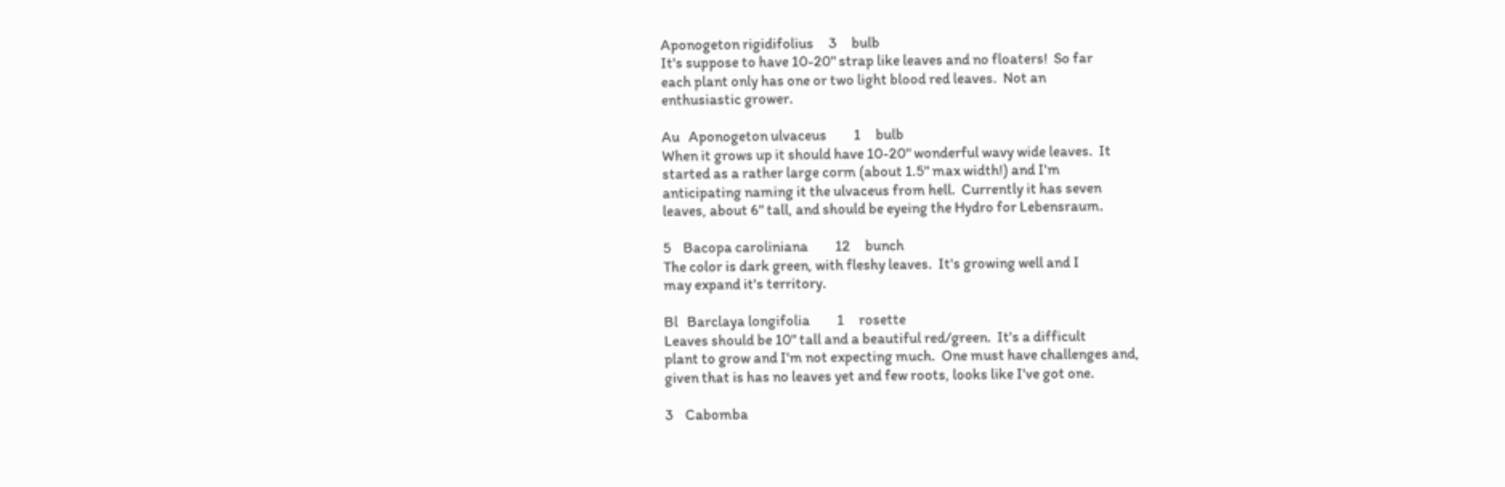Aponogeton rigidifolius     3     bulb
It's suppose to have 10-20" strap like leaves and no floaters!  So far
each plant only has one or two light blood red leaves.  Not an
enthusiastic grower.

Au   Aponogeton ulvaceus         1     bulb
When it grows up it should have 10-20" wonderful wavy wide leaves.  It
started as a rather large corm (about 1.5" max width!) and I'm
anticipating naming it the ulvaceus from hell.  Currently it has seven
leaves, about 6" tall, and should be eyeing the Hydro for Lebensraum.

5    Bacopa caroliniana         12     bunch
The color is dark green, with fleshy leaves.  It's growing well and I
may expand it's territory.

Bl   Barclaya longifolia         1     rosette
Leaves should be 10" tall and a beautiful red/green.  It's a difficult
plant to grow and I'm not expecting much.  One must have challenges and,
given that is has no leaves yet and few roots, looks like I've got one.

3    Cabomba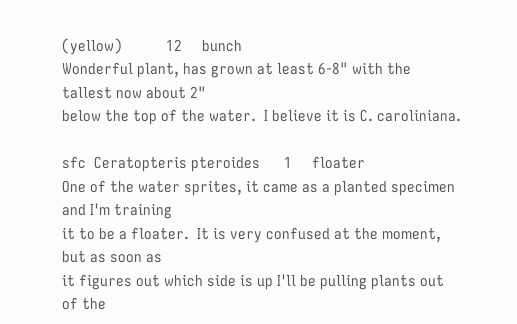(yellow)           12     bunch
Wonderful plant, has grown at least 6-8" with the tallest now about 2"
below the top of the water.  I believe it is C. caroliniana.

sfc  Ceratopteris pteroides      1     floater
One of the water sprites, it came as a planted specimen and I'm training
it to be a floater.  It is very confused at the moment, but as soon as
it figures out which side is up I'll be pulling plants out of the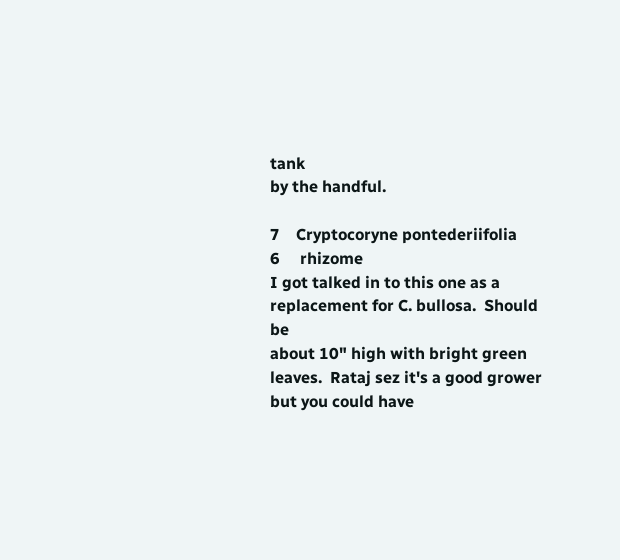tank
by the handful.

7    Cryptocoryne pontederiifolia        6     rhizome
I got talked in to this one as a replacement for C. bullosa.  Should be
about 10" high with bright green leaves.  Rataj sez it's a good grower
but you could have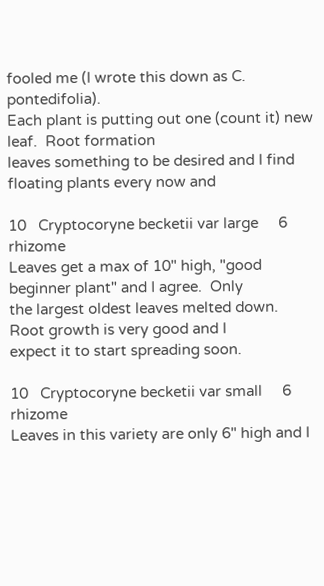fooled me (I wrote this down as C. pontedifolia).
Each plant is putting out one (count it) new leaf.  Root formation
leaves something to be desired and I find floating plants every now and

10   Cryptocoryne becketii var large     6     rhizome
Leaves get a max of 10" high, "good beginner plant" and I agree.  Only
the largest oldest leaves melted down.  Root growth is very good and I
expect it to start spreading soon.

10   Cryptocoryne becketii var small     6     rhizome
Leaves in this variety are only 6" high and I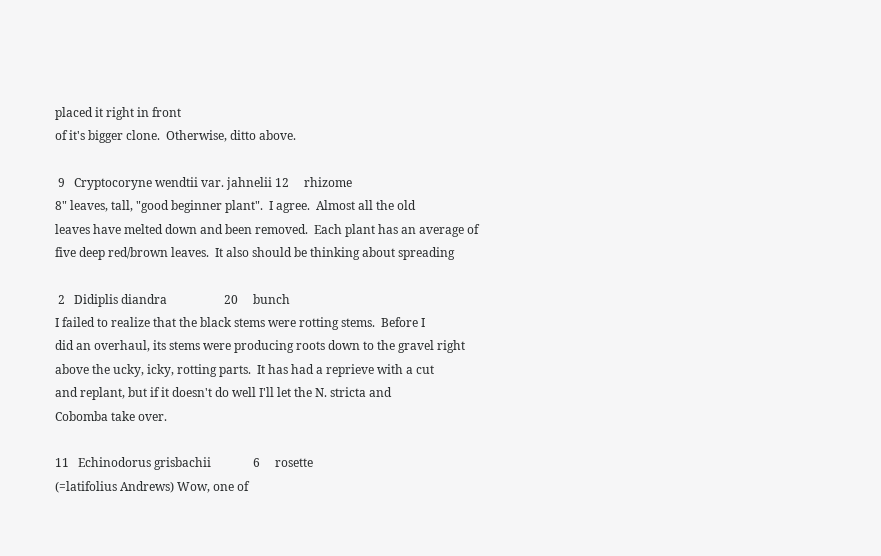placed it right in front
of it's bigger clone.  Otherwise, ditto above.

 9   Cryptocoryne wendtii var. jahnelii 12     rhizome
8" leaves, tall, "good beginner plant".  I agree.  Almost all the old
leaves have melted down and been removed.  Each plant has an average of
five deep red/brown leaves.  It also should be thinking about spreading

 2   Didiplis diandra                   20     bunch
I failed to realize that the black stems were rotting stems.  Before I
did an overhaul, its stems were producing roots down to the gravel right
above the ucky, icky, rotting parts.  It has had a reprieve with a cut
and replant, but if it doesn't do well I'll let the N. stricta and
Cobomba take over.

11   Echinodorus grisbachii              6     rosette
(=latifolius Andrews) Wow, one of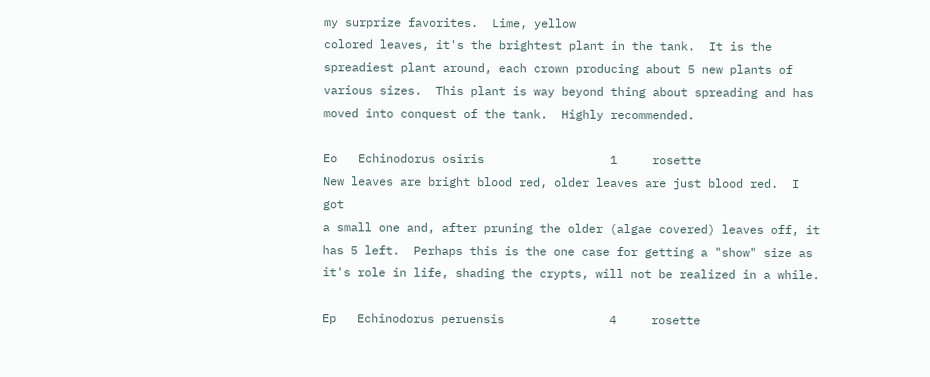my surprize favorites.  Lime, yellow
colored leaves, it's the brightest plant in the tank.  It is the
spreadiest plant around, each crown producing about 5 new plants of
various sizes.  This plant is way beyond thing about spreading and has
moved into conquest of the tank.  Highly recommended.

Eo   Echinodorus osiris                  1     rosette
New leaves are bright blood red, older leaves are just blood red.  I got
a small one and, after pruning the older (algae covered) leaves off, it
has 5 left.  Perhaps this is the one case for getting a "show" size as
it's role in life, shading the crypts, will not be realized in a while.

Ep   Echinodorus peruensis               4     rosette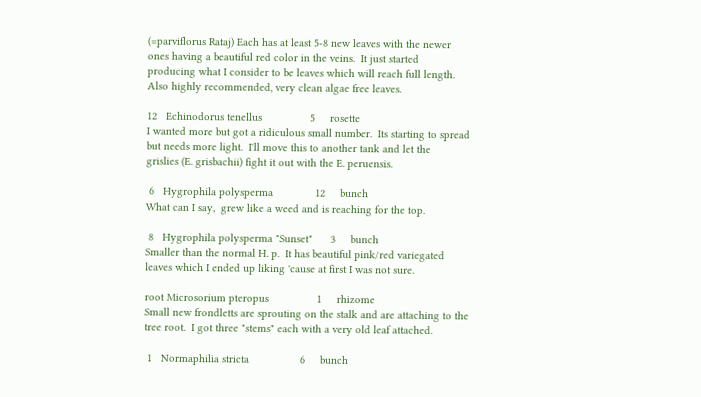(=parviflorus Rataj) Each has at least 5-8 new leaves with the newer
ones having a beautiful red color in the veins.  It just started
producing what I consider to be leaves which will reach full length.
Also highly recommended, very clean algae free leaves.

12   Echinodorus tenellus                5     rosette
I wanted more but got a ridiculous small number.  Its starting to spread
but needs more light.  I'll move this to another tank and let the
grislies (E. grisbachii) fight it out with the E. peruensis.

 6   Hygrophila polysperma              12     bunch
What can I say,  grew like a weed and is reaching for the top.

 8   Hygrophila polysperma "Sunset"      3     bunch
Smaller than the normal H. p.  It has beautiful pink/red variegated
leaves which I ended up liking 'cause at first I was not sure.

root Microsorium pteropus                1     rhizome
Small new frondletts are sprouting on the stalk and are attaching to the
tree root.  I got three "stems" each with a very old leaf attached.

 1   Normaphilia stricta                 6     bunch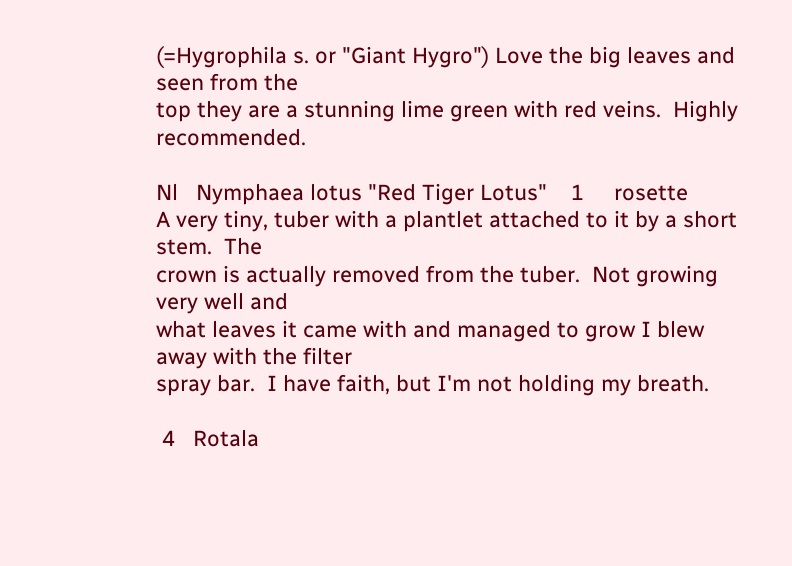(=Hygrophila s. or "Giant Hygro") Love the big leaves and seen from the
top they are a stunning lime green with red veins.  Highly recommended.

Nl   Nymphaea lotus "Red Tiger Lotus"    1     rosette
A very tiny, tuber with a plantlet attached to it by a short stem.  The
crown is actually removed from the tuber.  Not growing very well and
what leaves it came with and managed to grow I blew away with the filter
spray bar.  I have faith, but I'm not holding my breath.

 4   Rotala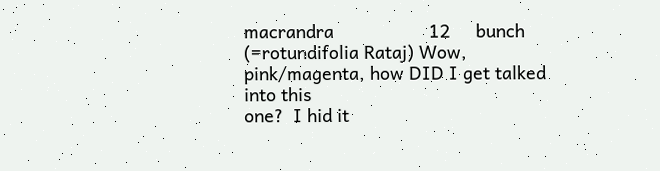macrandra                   12     bunch
(=rotundifolia Rataj) Wow, pink/magenta, how DID I get talked into this
one?  I hid it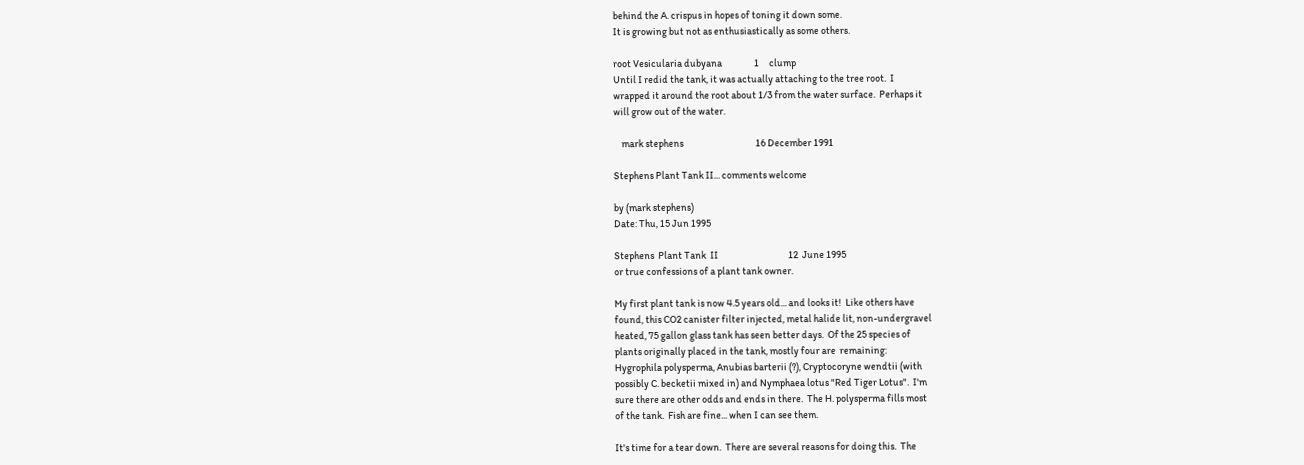behind the A. crispus in hopes of toning it down some.
It is growing but not as enthusiastically as some others.

root Vesicularia dubyana                1     clump
Until I redid the tank, it was actually attaching to the tree root.  I
wrapped it around the root about 1/3 from the water surface.  Perhaps it
will grow out of the water.

    mark stephens                                    16 December 1991

Stephens Plant Tank II... comments welcome

by (mark stephens)
Date: Thu, 15 Jun 1995

Stephens  Plant Tank  II                                   12  June 1995
or true confessions of a plant tank owner.

My first plant tank is now 4.5 years old... and looks it!  Like others have
found, this CO2 canister filter injected, metal halide lit, non-undergravel
heated, 75 gallon glass tank has seen better days.  Of the 25 species of
plants originally placed in the tank, mostly four are  remaining:
Hygrophila polysperma, Anubias barterii (?), Cryptocoryne wendtii (with
possibly C. becketii mixed in) and Nymphaea lotus "Red Tiger Lotus".  I'm
sure there are other odds and ends in there.  The H. polysperma fills most
of the tank.  Fish are fine... when I can see them.

It's time for a tear down.  There are several reasons for doing this.  The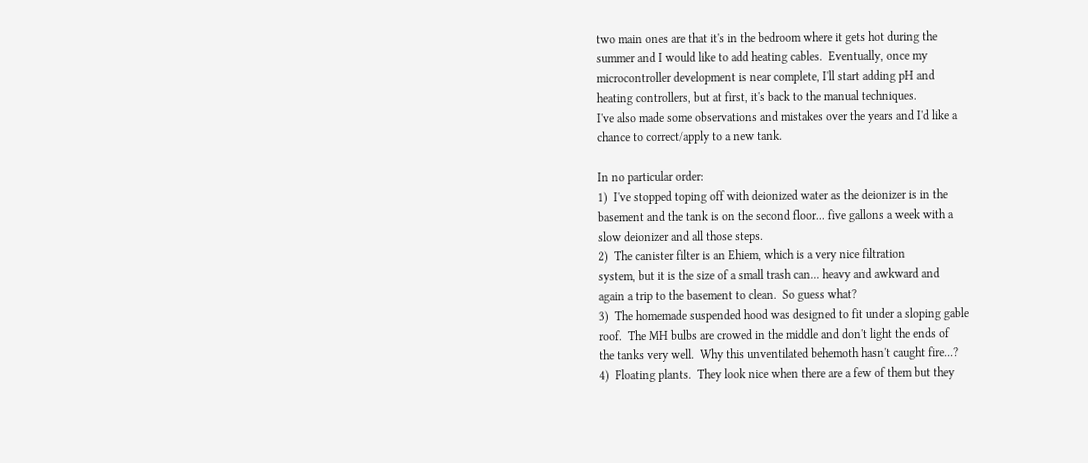two main ones are that it's in the bedroom where it gets hot during the
summer and I would like to add heating cables.  Eventually, once my
microcontroller development is near complete, I'll start adding pH and
heating controllers, but at first, it's back to the manual techniques.
I've also made some observations and mistakes over the years and I'd like a
chance to correct/apply to a new tank.

In no particular order:
1)  I've stopped toping off with deionized water as the deionizer is in the
basement and the tank is on the second floor... five gallons a week with a
slow deionizer and all those steps.
2)  The canister filter is an Ehiem, which is a very nice filtration
system, but it is the size of a small trash can... heavy and awkward and
again a trip to the basement to clean.  So guess what?
3)  The homemade suspended hood was designed to fit under a sloping gable
roof.  The MH bulbs are crowed in the middle and don't light the ends of
the tanks very well.  Why this unventilated behemoth hasn't caught fire...?
4)  Floating plants.  They look nice when there are a few of them but they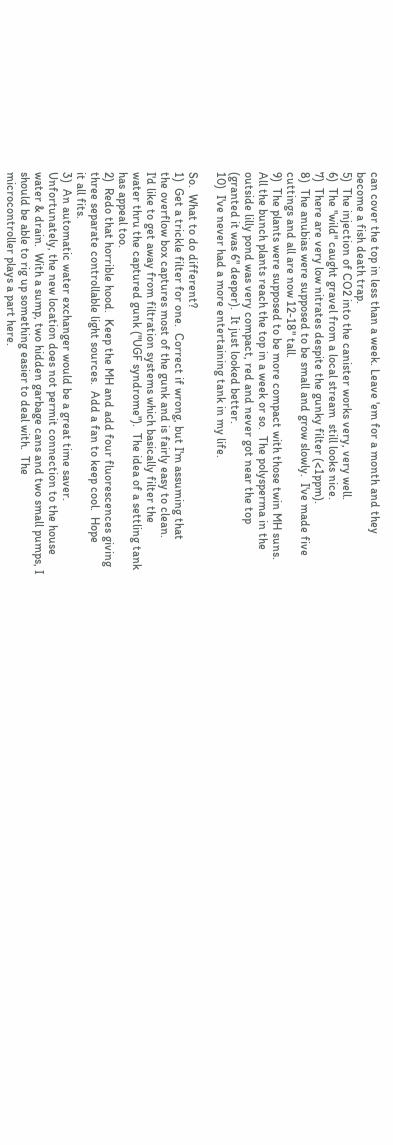can cover the top in less than a week. Leave 'em for a month and they
become a fish death trap.
5)  The injection of CO2 into the canister works very, very well.
6)  The "wild" caught gravel from a local stream  still looks nice.
7)  There are very low nitrates despite the gunky filter (<1ppm).
8)  The anubias were supposed to be small and grow slowly.  I've made five
cuttings and all are now 12-18" tall.
9)  The plants were supposed to be more compact with those twin MH suns.
All the bunch plants reach the top in a week or so.  The polysperma in the
outside lilly pond was very compact, red and never got near the top
(granted it was 6" deeper).  It just looked better.
10)  I've never had a more entertaining tank in my life.

So.  What to do different?
1)  Get a trickle filter for one.  Correct if wrong, but I'm assuming that
the overflow box captures most of the gunk and is fairly easy to clean.
I'd like to get away from filtration systems which basically filter the
water thru the captured gunk ("UGF syndrome").  The idea of a settling tank
has appeal too.
2)  Redo that horrible hood.  Keep the MH and add four fluorescences giving
three separate controllable light sources.  Add a fan to keep cool.  Hope
it all fits.
3)  An automatic water exchanger would be a great time saver.
Unfortunately, the new location does not permit connection to the house
water & drain.  With a sump, two hidden garbage cans and two small pumps, I
should be able to rig up something easier to deal with.  The
microcontroller plays a part here.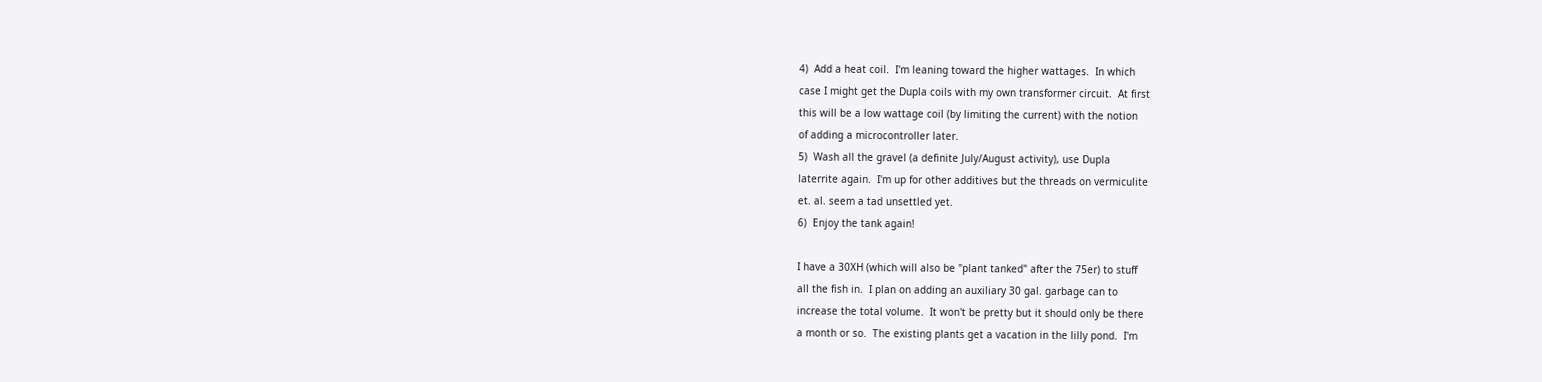4)  Add a heat coil.  I'm leaning toward the higher wattages.  In which
case I might get the Dupla coils with my own transformer circuit.  At first
this will be a low wattage coil (by limiting the current) with the notion
of adding a microcontroller later.
5)  Wash all the gravel (a definite July/August activity), use Dupla
laterrite again.  I'm up for other additives but the threads on vermiculite
et. al. seem a tad unsettled yet.
6)  Enjoy the tank again!

I have a 30XH (which will also be "plant tanked" after the 75er) to stuff
all the fish in.  I plan on adding an auxiliary 30 gal. garbage can to
increase the total volume.  It won't be pretty but it should only be there
a month or so.  The existing plants get a vacation in the lilly pond.  I'm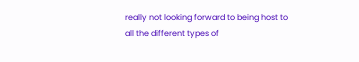really not looking forward to being host to all the different types of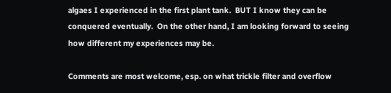algaes I experienced in the first plant tank.  BUT I know they can be
conquered eventually.  On the other hand, I am looking forward to seeing
how different my experiences may be.

Comments are most welcome, esp. on what trickle filter and overflow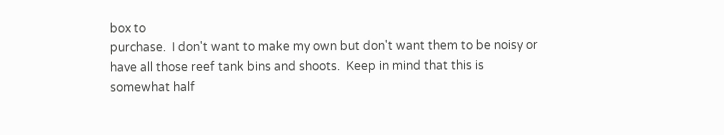box to
purchase.  I don't want to make my own but don't want them to be noisy or
have all those reef tank bins and shoots.  Keep in mind that this is
somewhat half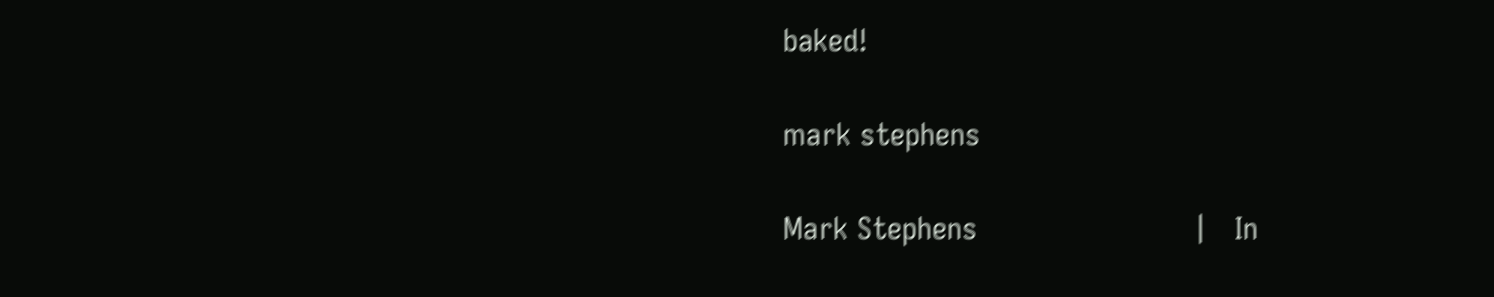baked!

mark stephens

Mark Stephens                        |   In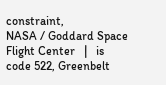constraint,
NASA / Goddard Space Flight Center   |   is
code 522, Greenbelt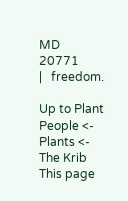MD  20771        |   freedom.

Up to Plant People <- Plants <- The Krib This page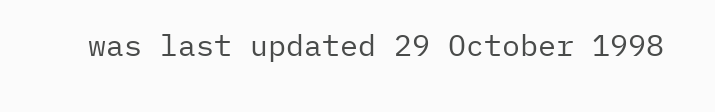was last updated 29 October 1998